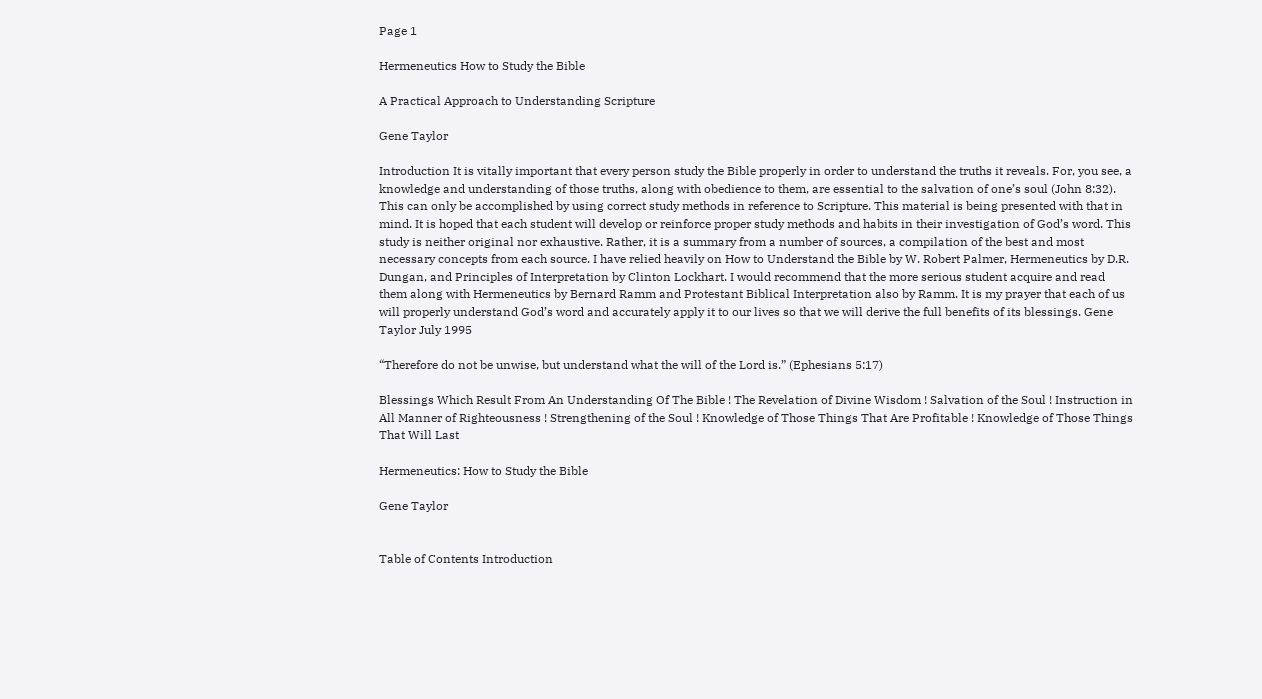Page 1

Hermeneutics How to Study the Bible

A Practical Approach to Understanding Scripture

Gene Taylor

Introduction It is vitally important that every person study the Bible properly in order to understand the truths it reveals. For, you see, a knowledge and understanding of those truths, along with obedience to them, are essential to the salvation of one’s soul (John 8:32). This can only be accomplished by using correct study methods in reference to Scripture. This material is being presented with that in mind. It is hoped that each student will develop or reinforce proper study methods and habits in their investigation of God’s word. This study is neither original nor exhaustive. Rather, it is a summary from a number of sources, a compilation of the best and most necessary concepts from each source. I have relied heavily on How to Understand the Bible by W. Robert Palmer, Hermeneutics by D.R. Dungan, and Principles of Interpretation by Clinton Lockhart. I would recommend that the more serious student acquire and read them along with Hermeneutics by Bernard Ramm and Protestant Biblical Interpretation also by Ramm. It is my prayer that each of us will properly understand God’s word and accurately apply it to our lives so that we will derive the full benefits of its blessings. Gene Taylor July 1995

“Therefore do not be unwise, but understand what the will of the Lord is.” (Ephesians 5:17)

Blessings Which Result From An Understanding Of The Bible ! The Revelation of Divine Wisdom ! Salvation of the Soul ! Instruction in All Manner of Righteousness ! Strengthening of the Soul ! Knowledge of Those Things That Are Profitable ! Knowledge of Those Things That Will Last

Hermeneutics: How to Study the Bible

Gene Taylor


Table of Contents Introduction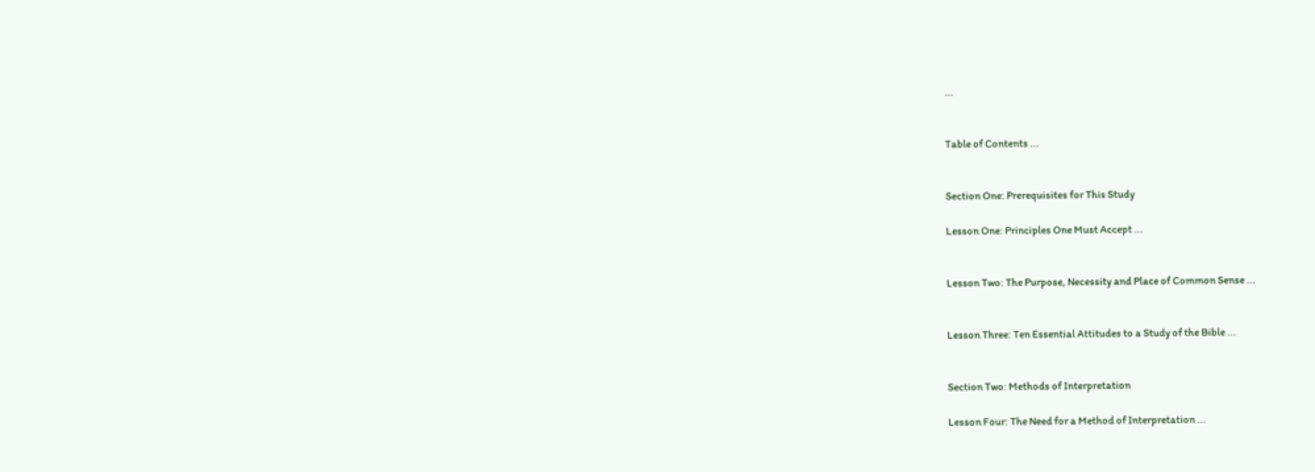...


Table of Contents ...


Section One: Prerequisites for This Study

Lesson One: Principles One Must Accept ...


Lesson Two: The Purpose, Necessity and Place of Common Sense ...


Lesson Three: Ten Essential Attitudes to a Study of the Bible ...


Section Two: Methods of Interpretation

Lesson Four: The Need for a Method of Interpretation ...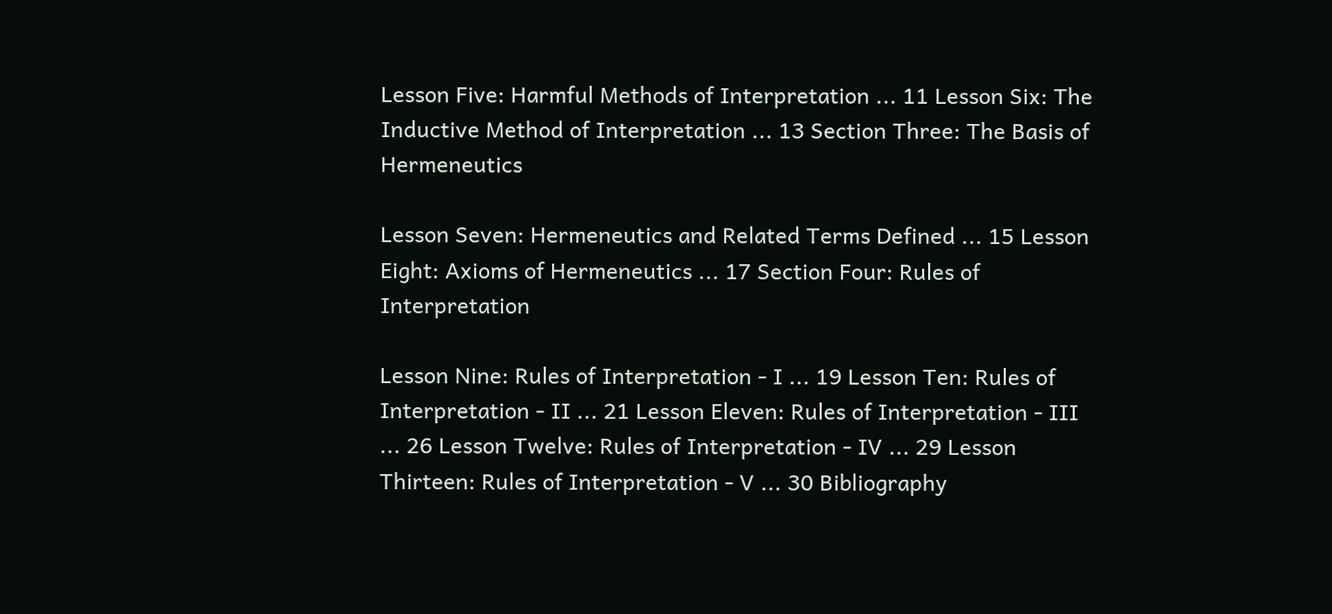Lesson Five: Harmful Methods of Interpretation ... 11 Lesson Six: The Inductive Method of Interpretation ... 13 Section Three: The Basis of Hermeneutics

Lesson Seven: Hermeneutics and Related Terms Defined ... 15 Lesson Eight: Axioms of Hermeneutics ... 17 Section Four: Rules of Interpretation

Lesson Nine: Rules of Interpretation - I ... 19 Lesson Ten: Rules of Interpretation - II ... 21 Lesson Eleven: Rules of Interpretation - III ... 26 Lesson Twelve: Rules of Interpretation - IV ... 29 Lesson Thirteen: Rules of Interpretation - V ... 30 Bibliography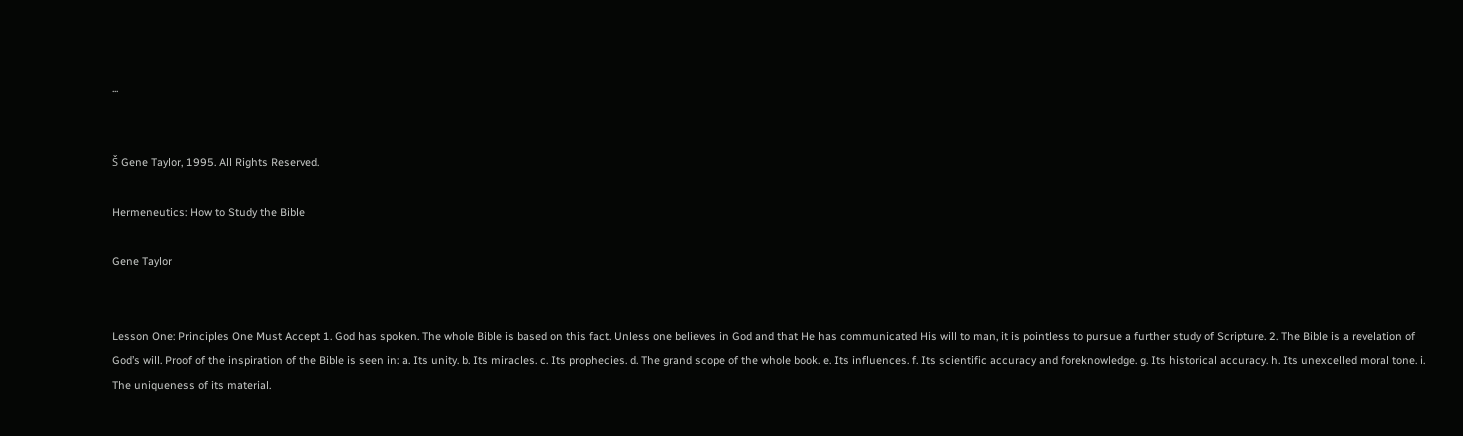...


Š Gene Taylor, 1995. All Rights Reserved.

Hermeneutics: How to Study the Bible

Gene Taylor


Lesson One: Principles One Must Accept 1. God has spoken. The whole Bible is based on this fact. Unless one believes in God and that He has communicated His will to man, it is pointless to pursue a further study of Scripture. 2. The Bible is a revelation of God’s will. Proof of the inspiration of the Bible is seen in: a. Its unity. b. Its miracles. c. Its prophecies. d. The grand scope of the whole book. e. Its influences. f. Its scientific accuracy and foreknowledge. g. Its historical accuracy. h. Its unexcelled moral tone. i. The uniqueness of its material.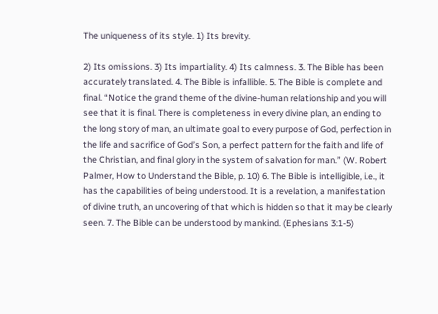The uniqueness of its style. 1) Its brevity.

2) Its omissions. 3) Its impartiality. 4) Its calmness. 3. The Bible has been accurately translated. 4. The Bible is infallible. 5. The Bible is complete and final. “Notice the grand theme of the divine-human relationship and you will see that it is final. There is completeness in every divine plan, an ending to the long story of man, an ultimate goal to every purpose of God, perfection in the life and sacrifice of God’s Son, a perfect pattern for the faith and life of the Christian, and final glory in the system of salvation for man.” (W. Robert Palmer, How to Understand the Bible, p. 10) 6. The Bible is intelligible, i.e., it has the capabilities of being understood. It is a revelation, a manifestation of divine truth, an uncovering of that which is hidden so that it may be clearly seen. 7. The Bible can be understood by mankind. (Ephesians 3:1-5)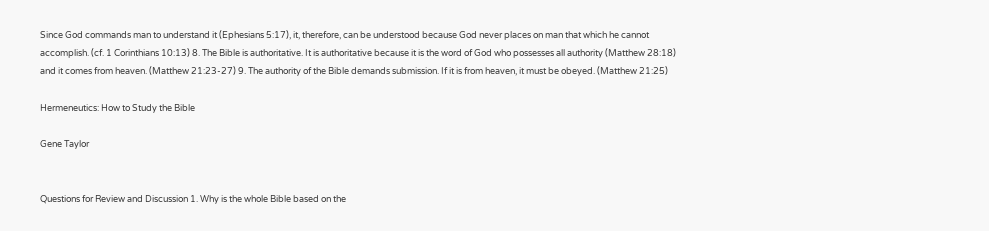Since God commands man to understand it (Ephesians 5:17), it, therefore, can be understood because God never places on man that which he cannot accomplish. (cf. 1 Corinthians 10:13) 8. The Bible is authoritative. It is authoritative because it is the word of God who possesses all authority (Matthew 28:18) and it comes from heaven. (Matthew 21:23-27) 9. The authority of the Bible demands submission. If it is from heaven, it must be obeyed. (Matthew 21:25)

Hermeneutics: How to Study the Bible

Gene Taylor


Questions for Review and Discussion 1. Why is the whole Bible based on the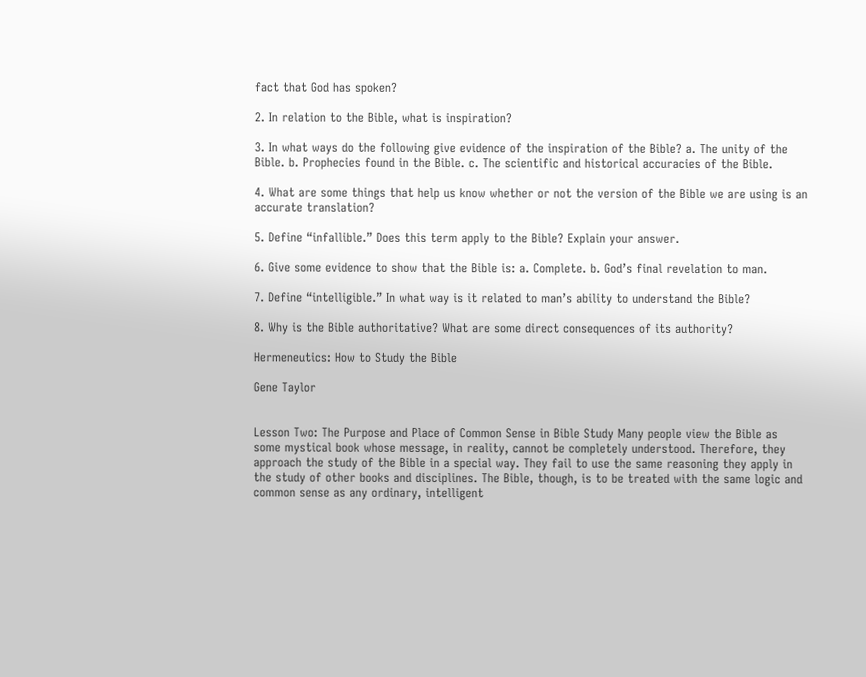fact that God has spoken?

2. In relation to the Bible, what is inspiration?

3. In what ways do the following give evidence of the inspiration of the Bible? a. The unity of the Bible. b. Prophecies found in the Bible. c. The scientific and historical accuracies of the Bible.

4. What are some things that help us know whether or not the version of the Bible we are using is an accurate translation?

5. Define “infallible.” Does this term apply to the Bible? Explain your answer.

6. Give some evidence to show that the Bible is: a. Complete. b. God’s final revelation to man.

7. Define “intelligible.” In what way is it related to man’s ability to understand the Bible?

8. Why is the Bible authoritative? What are some direct consequences of its authority?

Hermeneutics: How to Study the Bible

Gene Taylor


Lesson Two: The Purpose and Place of Common Sense in Bible Study Many people view the Bible as some mystical book whose message, in reality, cannot be completely understood. Therefore, they approach the study of the Bible in a special way. They fail to use the same reasoning they apply in the study of other books and disciplines. The Bible, though, is to be treated with the same logic and common sense as any ordinary, intelligent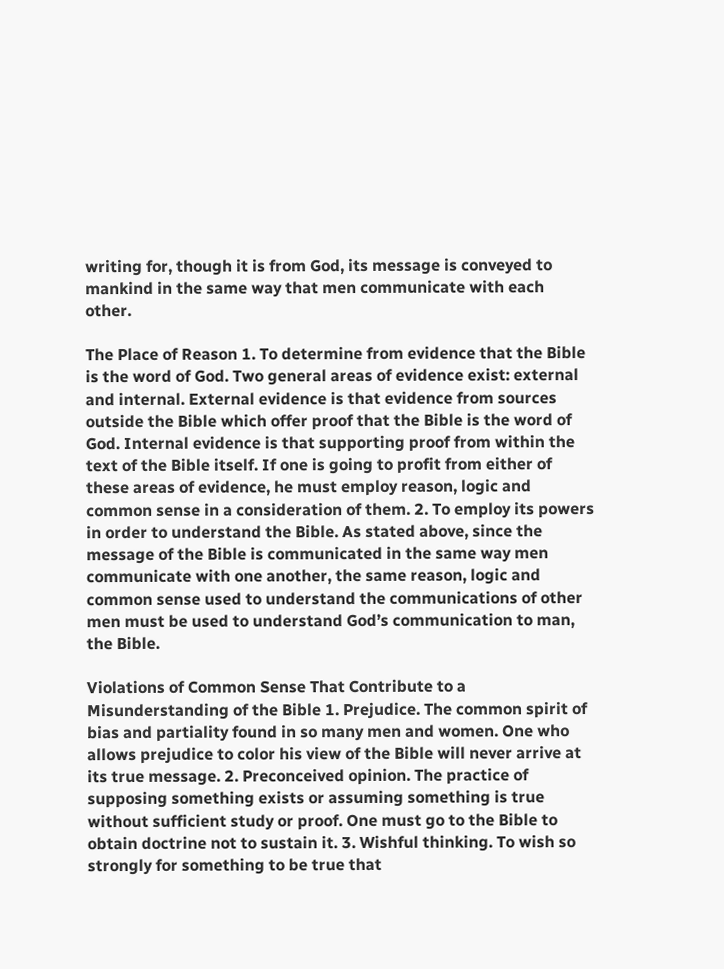writing for, though it is from God, its message is conveyed to mankind in the same way that men communicate with each other.

The Place of Reason 1. To determine from evidence that the Bible is the word of God. Two general areas of evidence exist: external and internal. External evidence is that evidence from sources outside the Bible which offer proof that the Bible is the word of God. Internal evidence is that supporting proof from within the text of the Bible itself. If one is going to profit from either of these areas of evidence, he must employ reason, logic and common sense in a consideration of them. 2. To employ its powers in order to understand the Bible. As stated above, since the message of the Bible is communicated in the same way men communicate with one another, the same reason, logic and common sense used to understand the communications of other men must be used to understand God’s communication to man, the Bible.

Violations of Common Sense That Contribute to a Misunderstanding of the Bible 1. Prejudice. The common spirit of bias and partiality found in so many men and women. One who allows prejudice to color his view of the Bible will never arrive at its true message. 2. Preconceived opinion. The practice of supposing something exists or assuming something is true without sufficient study or proof. One must go to the Bible to obtain doctrine not to sustain it. 3. Wishful thinking. To wish so strongly for something to be true that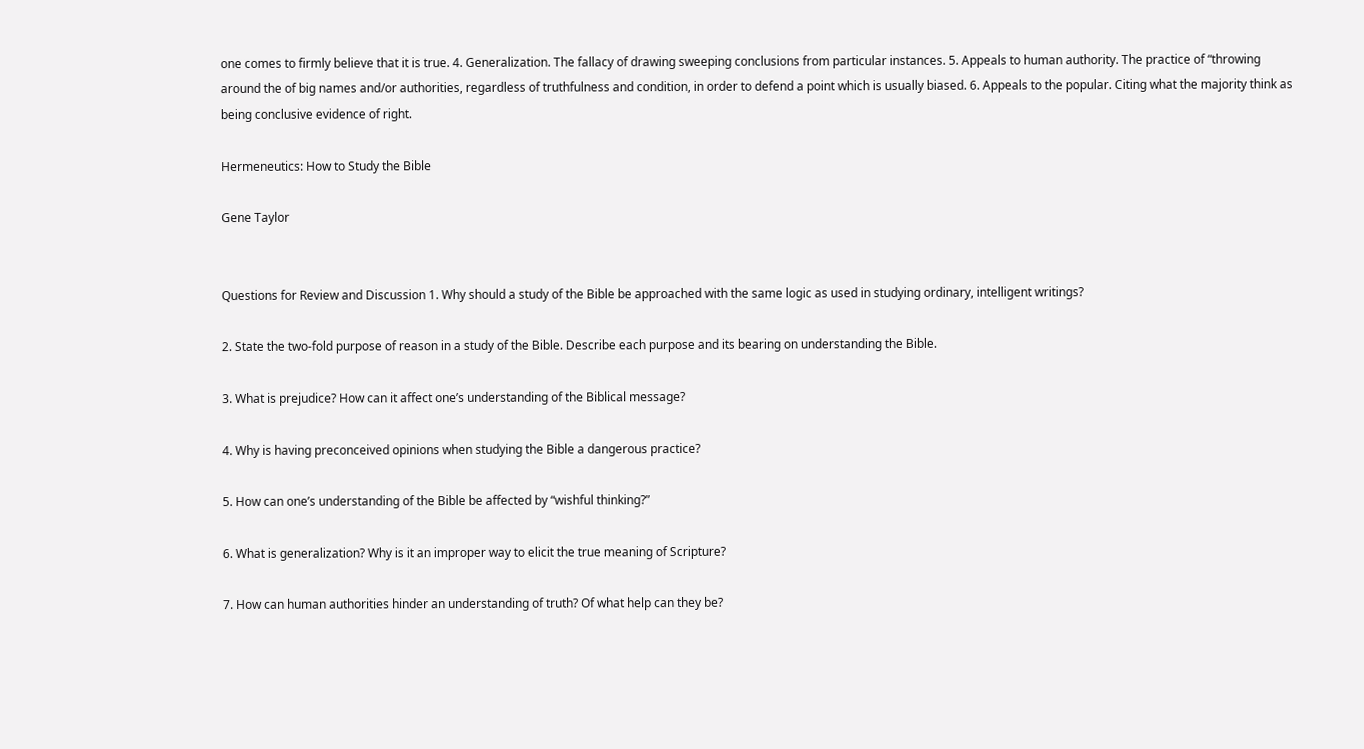one comes to firmly believe that it is true. 4. Generalization. The fallacy of drawing sweeping conclusions from particular instances. 5. Appeals to human authority. The practice of “throwing around the of big names and/or authorities, regardless of truthfulness and condition, in order to defend a point which is usually biased. 6. Appeals to the popular. Citing what the majority think as being conclusive evidence of right.

Hermeneutics: How to Study the Bible

Gene Taylor


Questions for Review and Discussion 1. Why should a study of the Bible be approached with the same logic as used in studying ordinary, intelligent writings?

2. State the two-fold purpose of reason in a study of the Bible. Describe each purpose and its bearing on understanding the Bible.

3. What is prejudice? How can it affect one’s understanding of the Biblical message?

4. Why is having preconceived opinions when studying the Bible a dangerous practice?

5. How can one’s understanding of the Bible be affected by “wishful thinking?”

6. What is generalization? Why is it an improper way to elicit the true meaning of Scripture?

7. How can human authorities hinder an understanding of truth? Of what help can they be?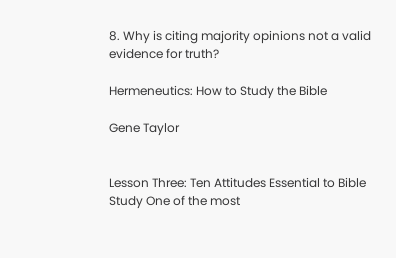8. Why is citing majority opinions not a valid evidence for truth?

Hermeneutics: How to Study the Bible

Gene Taylor


Lesson Three: Ten Attitudes Essential to Bible Study One of the most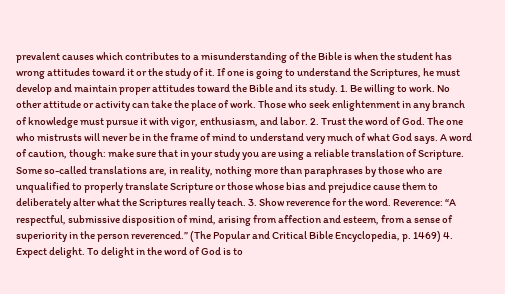prevalent causes which contributes to a misunderstanding of the Bible is when the student has wrong attitudes toward it or the study of it. If one is going to understand the Scriptures, he must develop and maintain proper attitudes toward the Bible and its study. 1. Be willing to work. No other attitude or activity can take the place of work. Those who seek enlightenment in any branch of knowledge must pursue it with vigor, enthusiasm, and labor. 2. Trust the word of God. The one who mistrusts will never be in the frame of mind to understand very much of what God says. A word of caution, though: make sure that in your study you are using a reliable translation of Scripture. Some so-called translations are, in reality, nothing more than paraphrases by those who are unqualified to properly translate Scripture or those whose bias and prejudice cause them to deliberately alter what the Scriptures really teach. 3. Show reverence for the word. Reverence: “A respectful, submissive disposition of mind, arising from affection and esteem, from a sense of superiority in the person reverenced.” (The Popular and Critical Bible Encyclopedia, p. 1469) 4. Expect delight. To delight in the word of God is to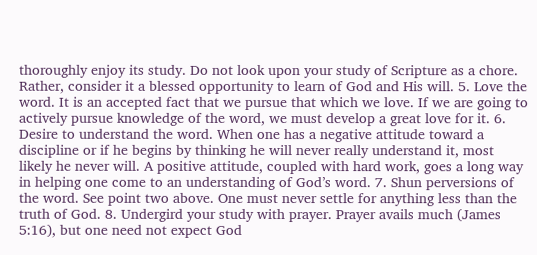thoroughly enjoy its study. Do not look upon your study of Scripture as a chore. Rather, consider it a blessed opportunity to learn of God and His will. 5. Love the word. It is an accepted fact that we pursue that which we love. If we are going to actively pursue knowledge of the word, we must develop a great love for it. 6. Desire to understand the word. When one has a negative attitude toward a discipline or if he begins by thinking he will never really understand it, most likely he never will. A positive attitude, coupled with hard work, goes a long way in helping one come to an understanding of God’s word. 7. Shun perversions of the word. See point two above. One must never settle for anything less than the truth of God. 8. Undergird your study with prayer. Prayer avails much (James 5:16), but one need not expect God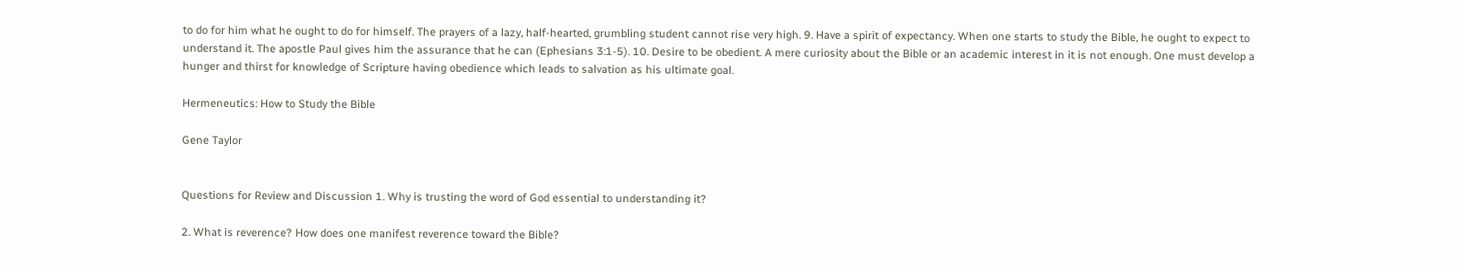to do for him what he ought to do for himself. The prayers of a lazy, half-hearted, grumbling student cannot rise very high. 9. Have a spirit of expectancy. When one starts to study the Bible, he ought to expect to understand it. The apostle Paul gives him the assurance that he can (Ephesians 3:1-5). 10. Desire to be obedient. A mere curiosity about the Bible or an academic interest in it is not enough. One must develop a hunger and thirst for knowledge of Scripture having obedience which leads to salvation as his ultimate goal.

Hermeneutics: How to Study the Bible

Gene Taylor


Questions for Review and Discussion 1. Why is trusting the word of God essential to understanding it?

2. What is reverence? How does one manifest reverence toward the Bible?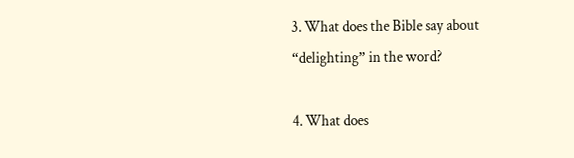3. What does the Bible say about “delighting” in the word?

4. What does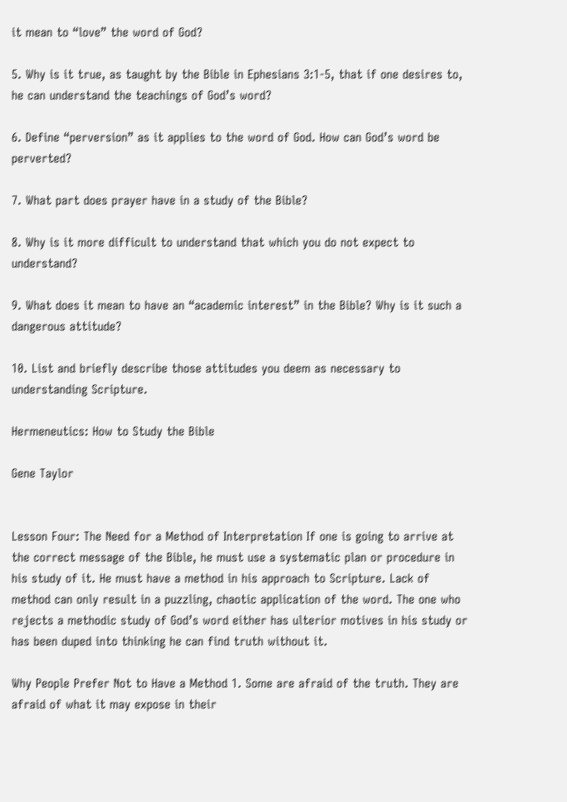it mean to “love” the word of God?

5. Why is it true, as taught by the Bible in Ephesians 3:1-5, that if one desires to, he can understand the teachings of God’s word?

6. Define “perversion” as it applies to the word of God. How can God’s word be perverted?

7. What part does prayer have in a study of the Bible?

8. Why is it more difficult to understand that which you do not expect to understand?

9. What does it mean to have an “academic interest” in the Bible? Why is it such a dangerous attitude?

10. List and briefly describe those attitudes you deem as necessary to understanding Scripture.

Hermeneutics: How to Study the Bible

Gene Taylor


Lesson Four: The Need for a Method of Interpretation If one is going to arrive at the correct message of the Bible, he must use a systematic plan or procedure in his study of it. He must have a method in his approach to Scripture. Lack of method can only result in a puzzling, chaotic application of the word. The one who rejects a methodic study of God’s word either has ulterior motives in his study or has been duped into thinking he can find truth without it.

Why People Prefer Not to Have a Method 1. Some are afraid of the truth. They are afraid of what it may expose in their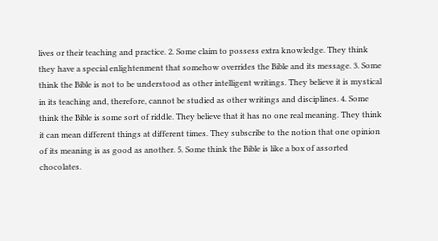lives or their teaching and practice. 2. Some claim to possess extra knowledge. They think they have a special enlightenment that somehow overrides the Bible and its message. 3. Some think the Bible is not to be understood as other intelligent writings. They believe it is mystical in its teaching and, therefore, cannot be studied as other writings and disciplines. 4. Some think the Bible is some sort of riddle. They believe that it has no one real meaning. They think it can mean different things at different times. They subscribe to the notion that one opinion of its meaning is as good as another. 5. Some think the Bible is like a box of assorted chocolates.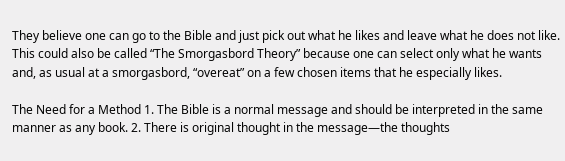They believe one can go to the Bible and just pick out what he likes and leave what he does not like. This could also be called “The Smorgasbord Theory” because one can select only what he wants and, as usual at a smorgasbord, “overeat” on a few chosen items that he especially likes.

The Need for a Method 1. The Bible is a normal message and should be interpreted in the same manner as any book. 2. There is original thought in the message—the thoughts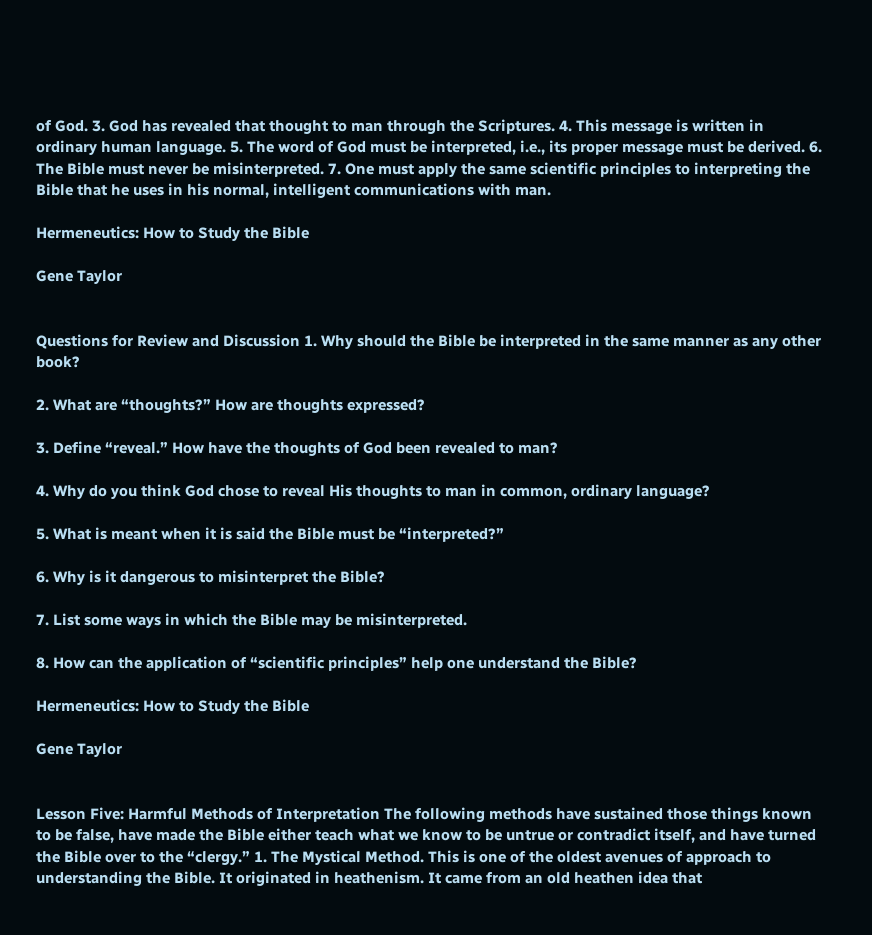of God. 3. God has revealed that thought to man through the Scriptures. 4. This message is written in ordinary human language. 5. The word of God must be interpreted, i.e., its proper message must be derived. 6. The Bible must never be misinterpreted. 7. One must apply the same scientific principles to interpreting the Bible that he uses in his normal, intelligent communications with man.

Hermeneutics: How to Study the Bible

Gene Taylor


Questions for Review and Discussion 1. Why should the Bible be interpreted in the same manner as any other book?

2. What are “thoughts?” How are thoughts expressed?

3. Define “reveal.” How have the thoughts of God been revealed to man?

4. Why do you think God chose to reveal His thoughts to man in common, ordinary language?

5. What is meant when it is said the Bible must be “interpreted?”

6. Why is it dangerous to misinterpret the Bible?

7. List some ways in which the Bible may be misinterpreted.

8. How can the application of “scientific principles” help one understand the Bible?

Hermeneutics: How to Study the Bible

Gene Taylor


Lesson Five: Harmful Methods of Interpretation The following methods have sustained those things known to be false, have made the Bible either teach what we know to be untrue or contradict itself, and have turned the Bible over to the “clergy.” 1. The Mystical Method. This is one of the oldest avenues of approach to understanding the Bible. It originated in heathenism. It came from an old heathen idea that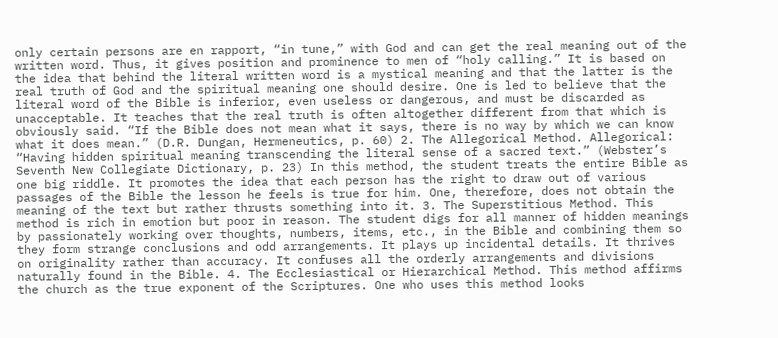only certain persons are en rapport, “in tune,” with God and can get the real meaning out of the written word. Thus, it gives position and prominence to men of “holy calling.” It is based on the idea that behind the literal written word is a mystical meaning and that the latter is the real truth of God and the spiritual meaning one should desire. One is led to believe that the literal word of the Bible is inferior, even useless or dangerous, and must be discarded as unacceptable. It teaches that the real truth is often altogether different from that which is obviously said. “If the Bible does not mean what it says, there is no way by which we can know what it does mean.” (D.R. Dungan, Hermeneutics, p. 60) 2. The Allegorical Method. Allegorical: “Having hidden spiritual meaning transcending the literal sense of a sacred text.” (Webster’s Seventh New Collegiate Dictionary, p. 23) In this method, the student treats the entire Bible as one big riddle. It promotes the idea that each person has the right to draw out of various passages of the Bible the lesson he feels is true for him. One, therefore, does not obtain the meaning of the text but rather thrusts something into it. 3. The Superstitious Method. This method is rich in emotion but poor in reason. The student digs for all manner of hidden meanings by passionately working over thoughts, numbers, items, etc., in the Bible and combining them so they form strange conclusions and odd arrangements. It plays up incidental details. It thrives on originality rather than accuracy. It confuses all the orderly arrangements and divisions naturally found in the Bible. 4. The Ecclesiastical or Hierarchical Method. This method affirms the church as the true exponent of the Scriptures. One who uses this method looks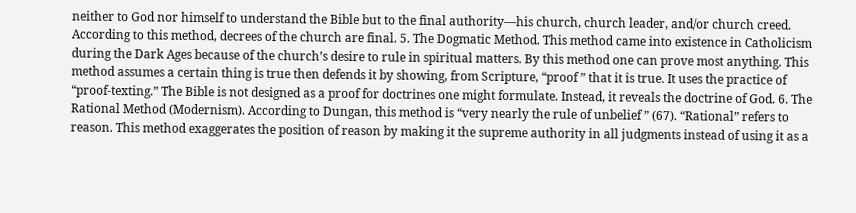neither to God nor himself to understand the Bible but to the final authority—his church, church leader, and/or church creed. According to this method, decrees of the church are final. 5. The Dogmatic Method. This method came into existence in Catholicism during the Dark Ages because of the church’s desire to rule in spiritual matters. By this method one can prove most anything. This method assumes a certain thing is true then defends it by showing, from Scripture, “proof ” that it is true. It uses the practice of “proof-texting.” The Bible is not designed as a proof for doctrines one might formulate. Instead, it reveals the doctrine of God. 6. The Rational Method (Modernism). According to Dungan, this method is “very nearly the rule of unbelief ” (67). “Rational” refers to reason. This method exaggerates the position of reason by making it the supreme authority in all judgments instead of using it as a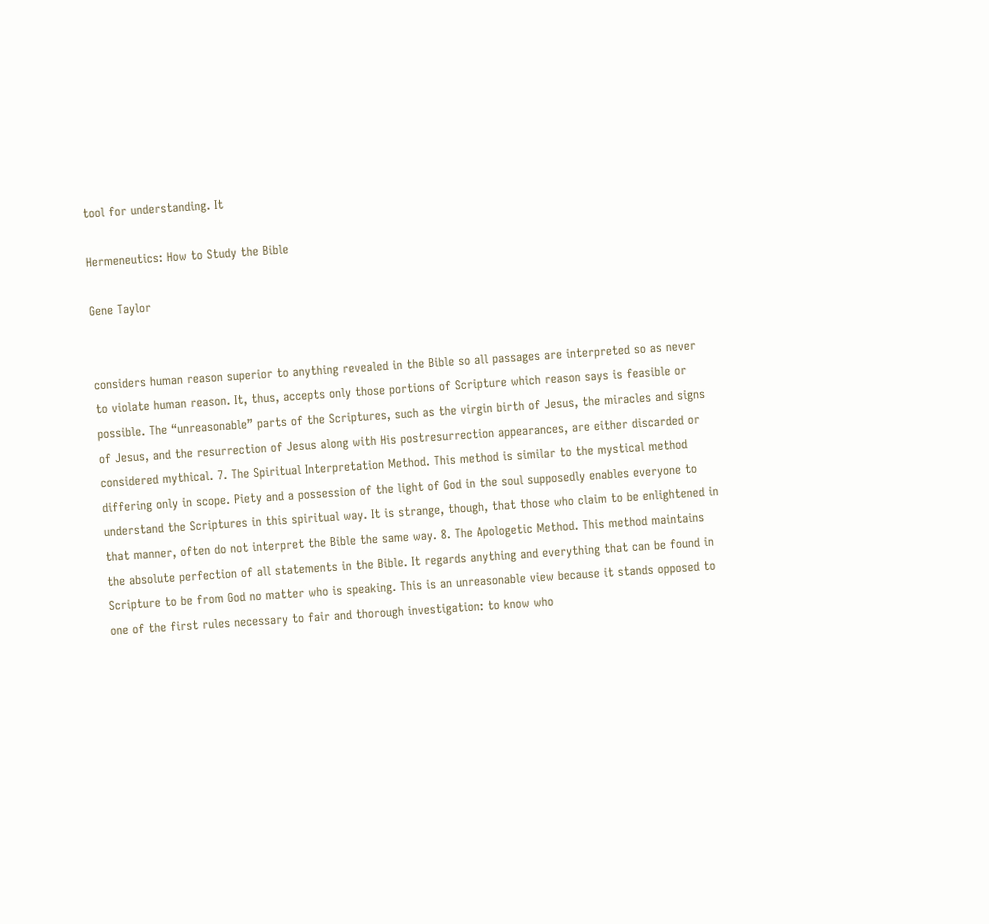tool for understanding. It

Hermeneutics: How to Study the Bible

Gene Taylor


considers human reason superior to anything revealed in the Bible so all passages are interpreted so as never to violate human reason. It, thus, accepts only those portions of Scripture which reason says is feasible or possible. The “unreasonable” parts of the Scriptures, such as the virgin birth of Jesus, the miracles and signs of Jesus, and the resurrection of Jesus along with His postresurrection appearances, are either discarded or considered mythical. 7. The Spiritual Interpretation Method. This method is similar to the mystical method differing only in scope. Piety and a possession of the light of God in the soul supposedly enables everyone to understand the Scriptures in this spiritual way. It is strange, though, that those who claim to be enlightened in that manner, often do not interpret the Bible the same way. 8. The Apologetic Method. This method maintains the absolute perfection of all statements in the Bible. It regards anything and everything that can be found in Scripture to be from God no matter who is speaking. This is an unreasonable view because it stands opposed to one of the first rules necessary to fair and thorough investigation: to know who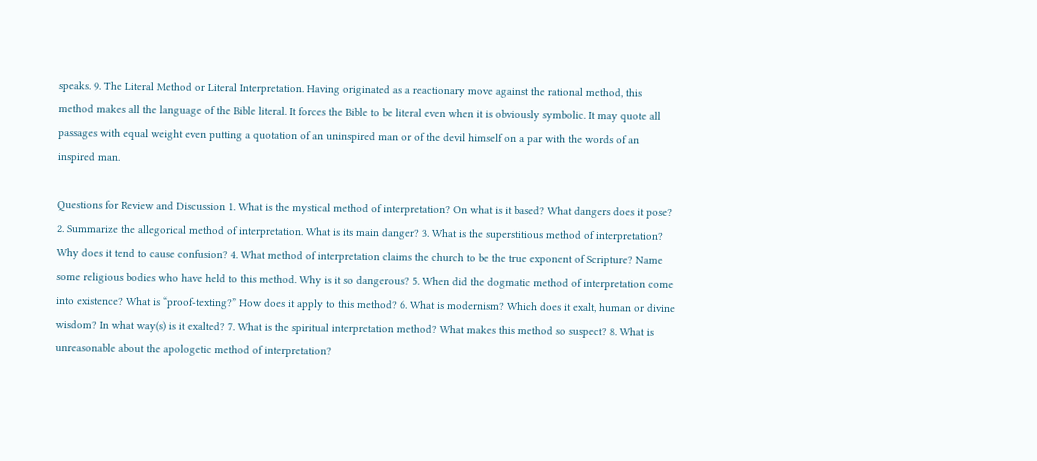speaks. 9. The Literal Method or Literal Interpretation. Having originated as a reactionary move against the rational method, this method makes all the language of the Bible literal. It forces the Bible to be literal even when it is obviously symbolic. It may quote all passages with equal weight even putting a quotation of an uninspired man or of the devil himself on a par with the words of an inspired man.

Questions for Review and Discussion 1. What is the mystical method of interpretation? On what is it based? What dangers does it pose? 2. Summarize the allegorical method of interpretation. What is its main danger? 3. What is the superstitious method of interpretation? Why does it tend to cause confusion? 4. What method of interpretation claims the church to be the true exponent of Scripture? Name some religious bodies who have held to this method. Why is it so dangerous? 5. When did the dogmatic method of interpretation come into existence? What is “proof-texting?” How does it apply to this method? 6. What is modernism? Which does it exalt, human or divine wisdom? In what way(s) is it exalted? 7. What is the spiritual interpretation method? What makes this method so suspect? 8. What is unreasonable about the apologetic method of interpretation?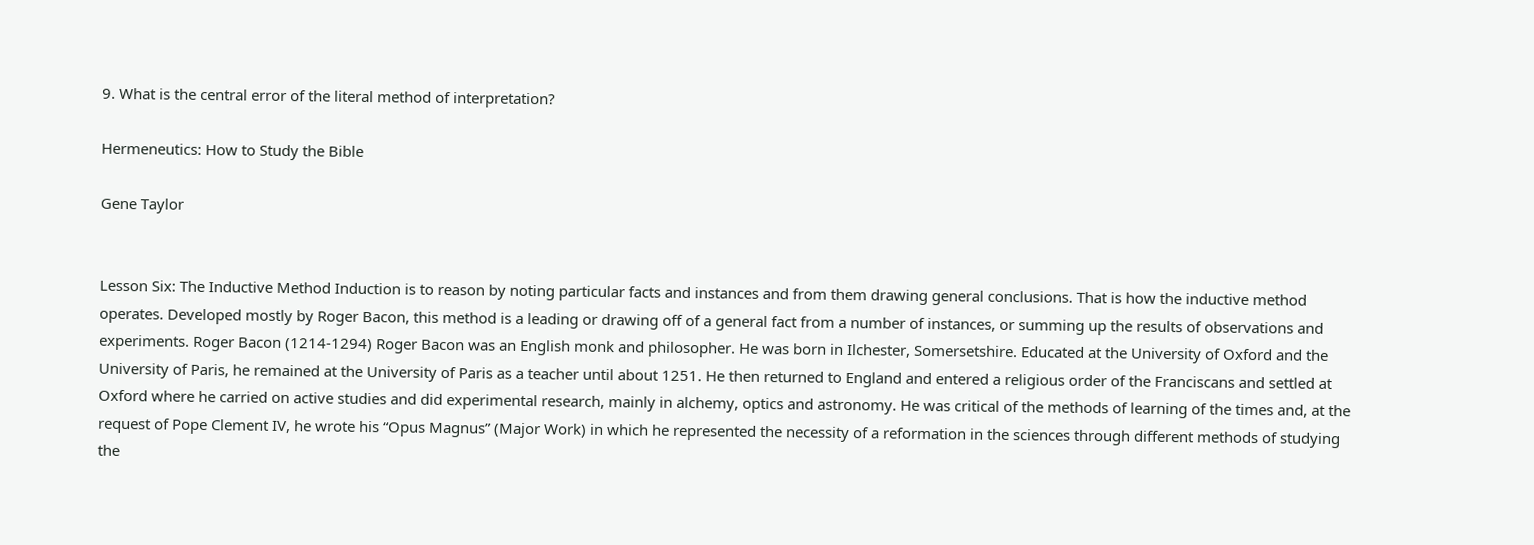9. What is the central error of the literal method of interpretation?

Hermeneutics: How to Study the Bible

Gene Taylor


Lesson Six: The Inductive Method Induction is to reason by noting particular facts and instances and from them drawing general conclusions. That is how the inductive method operates. Developed mostly by Roger Bacon, this method is a leading or drawing off of a general fact from a number of instances, or summing up the results of observations and experiments. Roger Bacon (1214-1294) Roger Bacon was an English monk and philosopher. He was born in Ilchester, Somersetshire. Educated at the University of Oxford and the University of Paris, he remained at the University of Paris as a teacher until about 1251. He then returned to England and entered a religious order of the Franciscans and settled at Oxford where he carried on active studies and did experimental research, mainly in alchemy, optics and astronomy. He was critical of the methods of learning of the times and, at the request of Pope Clement IV, he wrote his “Opus Magnus” (Major Work) in which he represented the necessity of a reformation in the sciences through different methods of studying the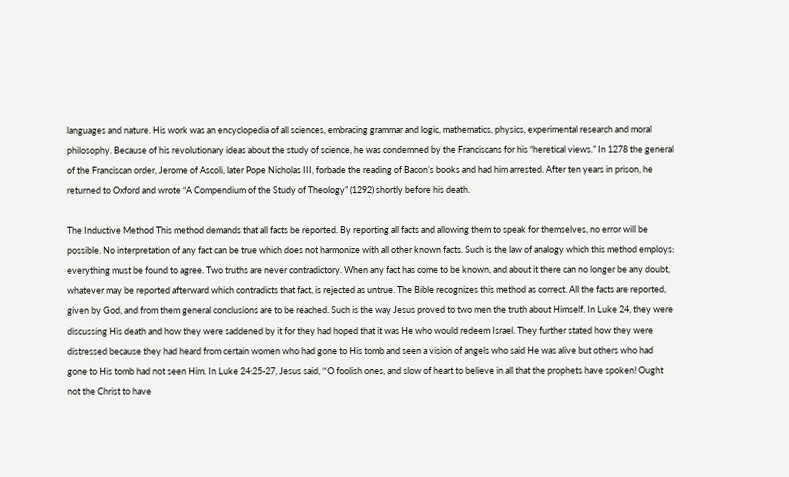languages and nature. His work was an encyclopedia of all sciences, embracing grammar and logic, mathematics, physics, experimental research and moral philosophy. Because of his revolutionary ideas about the study of science, he was condemned by the Franciscans for his “heretical views.” In 1278 the general of the Franciscan order, Jerome of Ascoli, later Pope Nicholas III, forbade the reading of Bacon’s books and had him arrested. After ten years in prison, he returned to Oxford and wrote “A Compendium of the Study of Theology” (1292) shortly before his death.

The Inductive Method This method demands that all facts be reported. By reporting all facts and allowing them to speak for themselves, no error will be possible. No interpretation of any fact can be true which does not harmonize with all other known facts. Such is the law of analogy which this method employs: everything must be found to agree. Two truths are never contradictory. When any fact has come to be known, and about it there can no longer be any doubt, whatever may be reported afterward which contradicts that fact, is rejected as untrue. The Bible recognizes this method as correct. All the facts are reported, given by God, and from them general conclusions are to be reached. Such is the way Jesus proved to two men the truth about Himself. In Luke 24, they were discussing His death and how they were saddened by it for they had hoped that it was He who would redeem Israel. They further stated how they were distressed because they had heard from certain women who had gone to His tomb and seen a vision of angels who said He was alive but others who had gone to His tomb had not seen Him. In Luke 24:25-27, Jesus said, “‘O foolish ones, and slow of heart to believe in all that the prophets have spoken! Ought not the Christ to have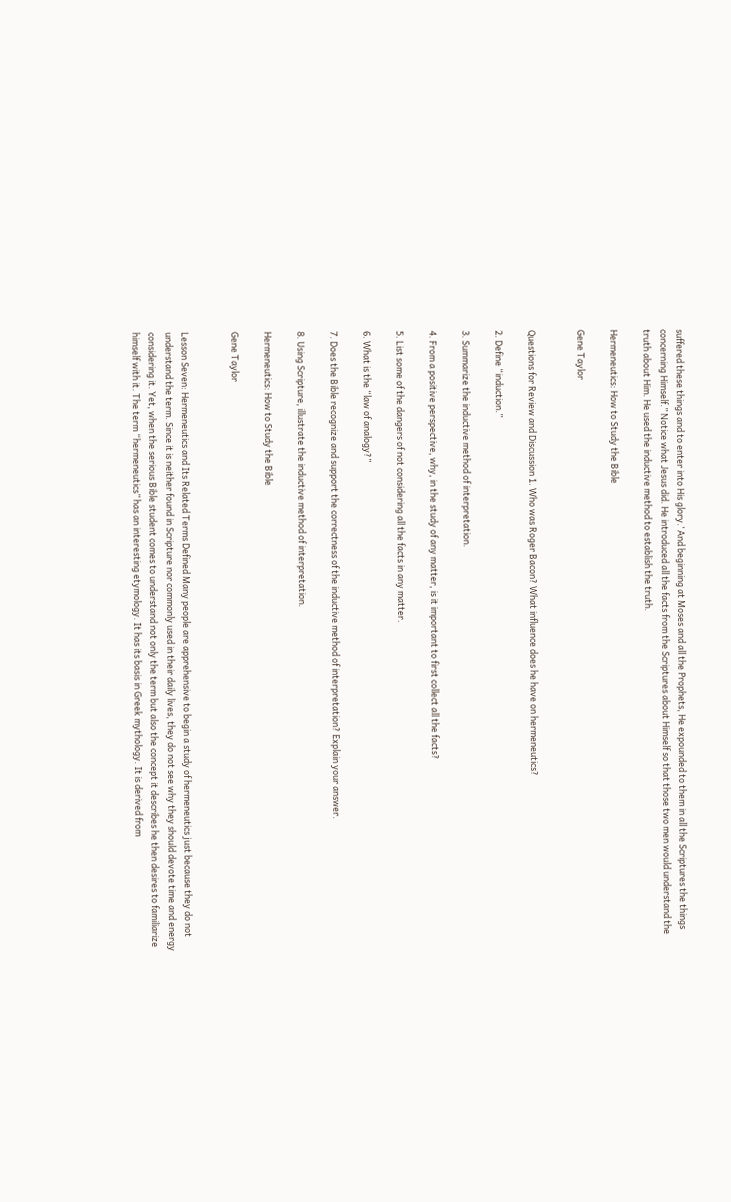suffered these things and to enter into His glory.’ And beginning at Moses and all the Prophets, He expounded to them in all the Scriptures the things concerning Himself.” Notice what Jesus did. He introduced all the facts from the Scriptures about Himself so that those two men would understand the truth about Him. He used the inductive method to establish the truth.

Hermeneutics: How to Study the Bible

Gene Taylor


Questions for Review and Discussion 1. Who was Roger Bacon? What influence does he have on hermeneutics?

2. Define “induction.”

3. Summarize the inductive method of interpretation.

4. From a positive perspective, why, in the study of any matter, is it important to first collect all the facts?

5. List some of the dangers of not considering all the facts in any matter.

6. What is the “law of analogy?”

7. Does the Bible recognize and support the correctness of the inductive method of interpretation? Explain your answer.

8. Using Scripture, illustrate the inductive method of interpretation.

Hermeneutics: How to Study the Bible

Gene Taylor


Lesson Seven: Hermeneutics and Its Related Terms Defined Many people are apprehensive to begin a study of hermeneutics just because they do not understand the term. Since it is neither found in Scripture nor commonly used in their daily lives, they do not see why they should devote time and energy considering it. Yet, when the serious Bible student comes to understand not only the term but also the concept it describes he then desires to familiarize himself with it. The term “hermeneutics” has an interesting etymology. It has its basis in Greek mythology. It is derived from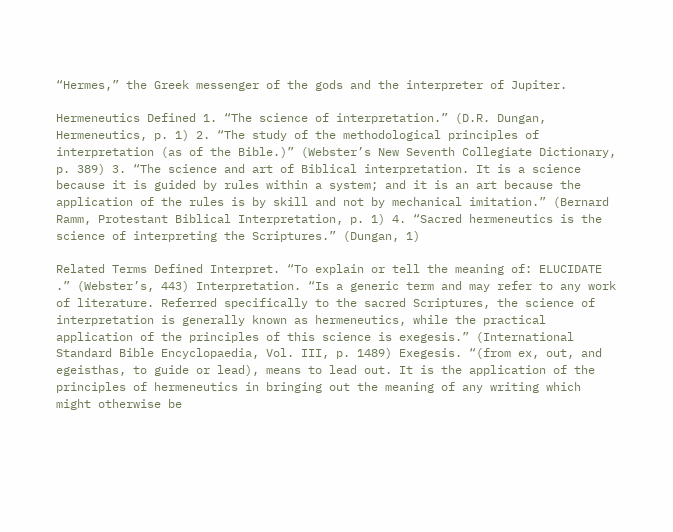“Hermes,” the Greek messenger of the gods and the interpreter of Jupiter.

Hermeneutics Defined 1. “The science of interpretation.” (D.R. Dungan, Hermeneutics, p. 1) 2. “The study of the methodological principles of interpretation (as of the Bible.)” (Webster’s New Seventh Collegiate Dictionary, p. 389) 3. “The science and art of Biblical interpretation. It is a science because it is guided by rules within a system; and it is an art because the application of the rules is by skill and not by mechanical imitation.” (Bernard Ramm, Protestant Biblical Interpretation, p. 1) 4. “Sacred hermeneutics is the science of interpreting the Scriptures.” (Dungan, 1)

Related Terms Defined Interpret. “To explain or tell the meaning of: ELUCIDATE .” (Webster’s, 443) Interpretation. “Is a generic term and may refer to any work of literature. Referred specifically to the sacred Scriptures, the science of interpretation is generally known as hermeneutics, while the practical application of the principles of this science is exegesis.” (International Standard Bible Encyclopaedia, Vol. III, p. 1489) Exegesis. “(from ex, out, and egeisthas, to guide or lead), means to lead out. It is the application of the principles of hermeneutics in bringing out the meaning of any writing which might otherwise be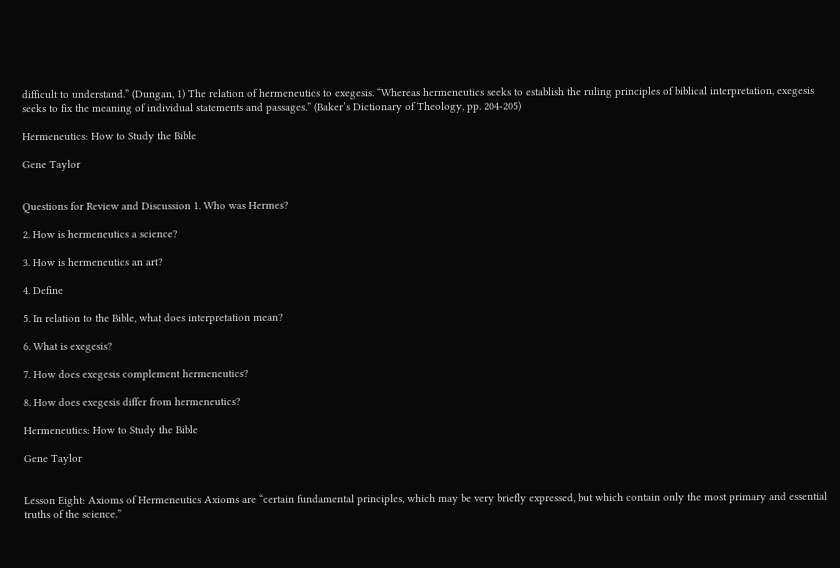difficult to understand.” (Dungan, 1) The relation of hermeneutics to exegesis. “Whereas hermeneutics seeks to establish the ruling principles of biblical interpretation, exegesis seeks to fix the meaning of individual statements and passages.” (Baker’s Dictionary of Theology, pp. 204-205)

Hermeneutics: How to Study the Bible

Gene Taylor


Questions for Review and Discussion 1. Who was Hermes?

2. How is hermeneutics a science?

3. How is hermeneutics an art?

4. Define

5. In relation to the Bible, what does interpretation mean?

6. What is exegesis?

7. How does exegesis complement hermeneutics?

8. How does exegesis differ from hermeneutics?

Hermeneutics: How to Study the Bible

Gene Taylor


Lesson Eight: Axioms of Hermeneutics Axioms are “certain fundamental principles, which may be very briefly expressed, but which contain only the most primary and essential truths of the science.”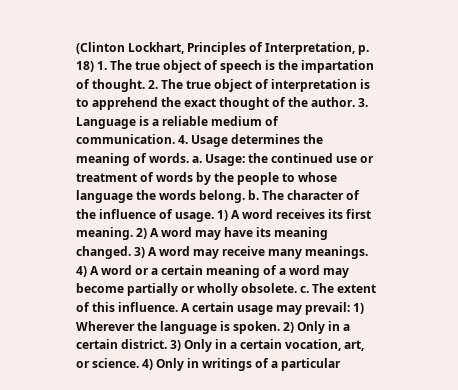(Clinton Lockhart, Principles of Interpretation, p. 18) 1. The true object of speech is the impartation of thought. 2. The true object of interpretation is to apprehend the exact thought of the author. 3. Language is a reliable medium of communication. 4. Usage determines the meaning of words. a. Usage: the continued use or treatment of words by the people to whose language the words belong. b. The character of the influence of usage. 1) A word receives its first meaning. 2) A word may have its meaning changed. 3) A word may receive many meanings. 4) A word or a certain meaning of a word may become partially or wholly obsolete. c. The extent of this influence. A certain usage may prevail: 1) Wherever the language is spoken. 2) Only in a certain district. 3) Only in a certain vocation, art, or science. 4) Only in writings of a particular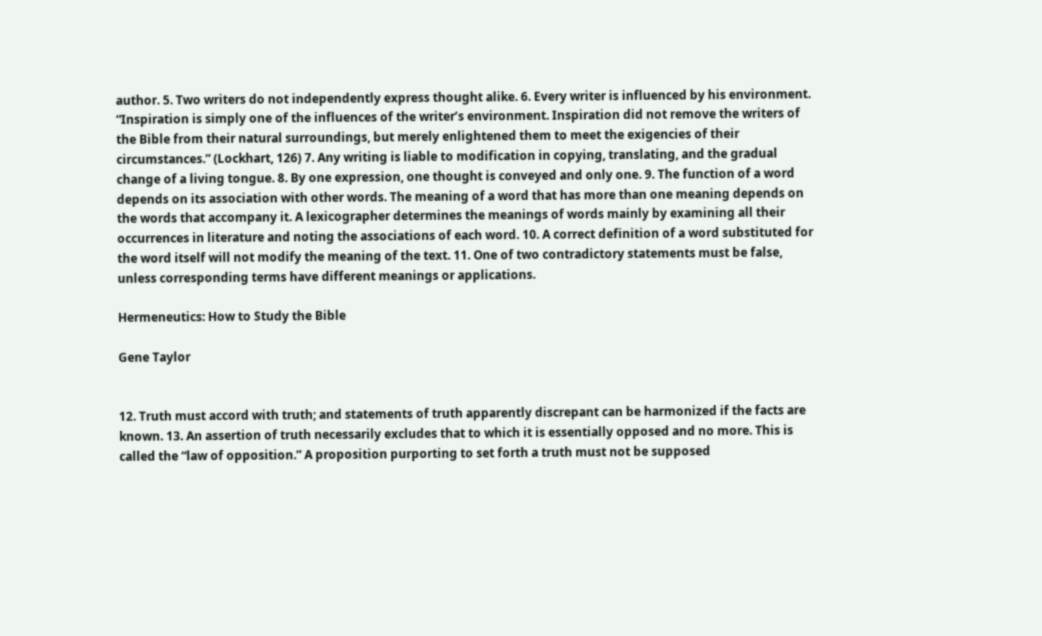author. 5. Two writers do not independently express thought alike. 6. Every writer is influenced by his environment. “Inspiration is simply one of the influences of the writer’s environment. Inspiration did not remove the writers of the Bible from their natural surroundings, but merely enlightened them to meet the exigencies of their circumstances.” (Lockhart, 126) 7. Any writing is liable to modification in copying, translating, and the gradual change of a living tongue. 8. By one expression, one thought is conveyed and only one. 9. The function of a word depends on its association with other words. The meaning of a word that has more than one meaning depends on the words that accompany it. A lexicographer determines the meanings of words mainly by examining all their occurrences in literature and noting the associations of each word. 10. A correct definition of a word substituted for the word itself will not modify the meaning of the text. 11. One of two contradictory statements must be false, unless corresponding terms have different meanings or applications.

Hermeneutics: How to Study the Bible

Gene Taylor


12. Truth must accord with truth; and statements of truth apparently discrepant can be harmonized if the facts are known. 13. An assertion of truth necessarily excludes that to which it is essentially opposed and no more. This is called the “law of opposition.” A proposition purporting to set forth a truth must not be supposed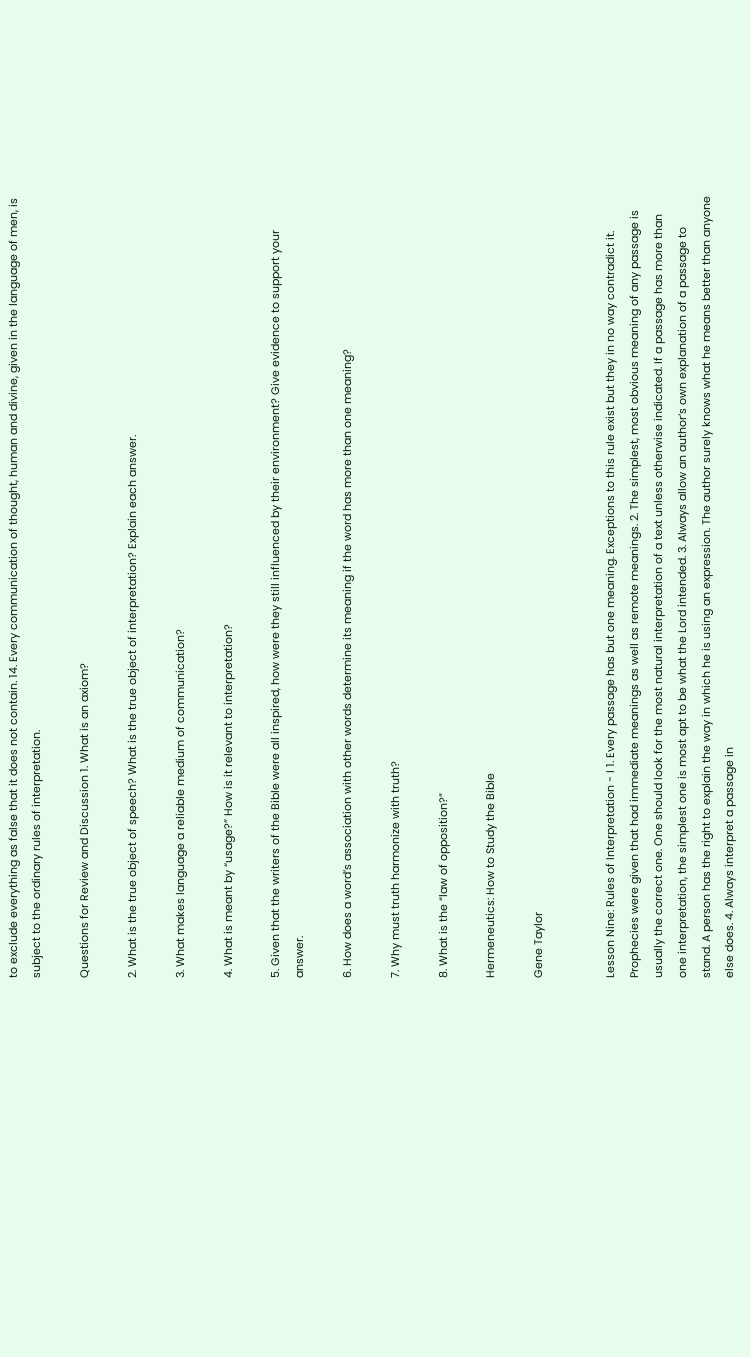to exclude everything as false that it does not contain. 14. Every communication of thought, human and divine, given in the language of men, is subject to the ordinary rules of interpretation.

Questions for Review and Discussion 1. What is an axiom?

2. What is the true object of speech? What is the true object of interpretation? Explain each answer.

3. What makes language a reliable medium of communication?

4. What is meant by “usage?” How is it relevant to interpretation?

5. Given that the writers of the Bible were all inspired, how were they still influenced by their environment? Give evidence to support your answer.

6. How does a word’s association with other words determine its meaning if the word has more than one meaning?

7. Why must truth harmonize with truth?

8. What is the “law of opposition?”

Hermeneutics: How to Study the Bible

Gene Taylor


Lesson Nine: Rules of Interpretation - I 1. Every passage has but one meaning. Exceptions to this rule exist but they in no way contradict it. Prophecies were given that had immediate meanings as well as remote meanings. 2. The simplest, most obvious meaning of any passage is usually the correct one. One should look for the most natural interpretation of a text unless otherwise indicated. If a passage has more than one interpretation, the simplest one is most apt to be what the Lord intended. 3. Always allow an author’s own explanation of a passage to stand. A person has the right to explain the way in which he is using an expression. The author surely knows what he means better than anyone else does. 4. Always interpret a passage in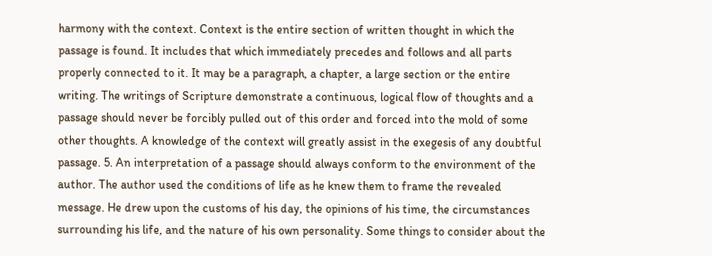harmony with the context. Context is the entire section of written thought in which the passage is found. It includes that which immediately precedes and follows and all parts properly connected to it. It may be a paragraph, a chapter, a large section or the entire writing. The writings of Scripture demonstrate a continuous, logical flow of thoughts and a passage should never be forcibly pulled out of this order and forced into the mold of some other thoughts. A knowledge of the context will greatly assist in the exegesis of any doubtful passage. 5. An interpretation of a passage should always conform to the environment of the author. The author used the conditions of life as he knew them to frame the revealed message. He drew upon the customs of his day, the opinions of his time, the circumstances surrounding his life, and the nature of his own personality. Some things to consider about the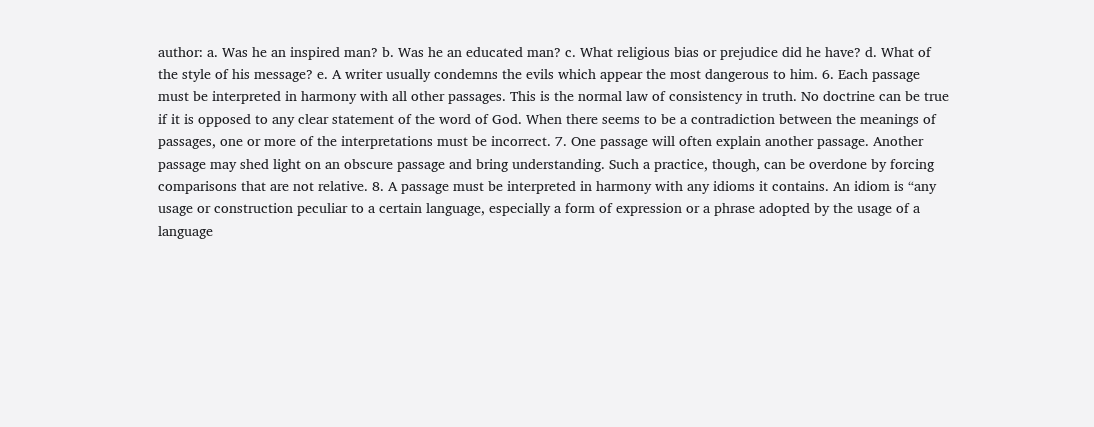author: a. Was he an inspired man? b. Was he an educated man? c. What religious bias or prejudice did he have? d. What of the style of his message? e. A writer usually condemns the evils which appear the most dangerous to him. 6. Each passage must be interpreted in harmony with all other passages. This is the normal law of consistency in truth. No doctrine can be true if it is opposed to any clear statement of the word of God. When there seems to be a contradiction between the meanings of passages, one or more of the interpretations must be incorrect. 7. One passage will often explain another passage. Another passage may shed light on an obscure passage and bring understanding. Such a practice, though, can be overdone by forcing comparisons that are not relative. 8. A passage must be interpreted in harmony with any idioms it contains. An idiom is “any usage or construction peculiar to a certain language, especially a form of expression or a phrase adopted by the usage of a language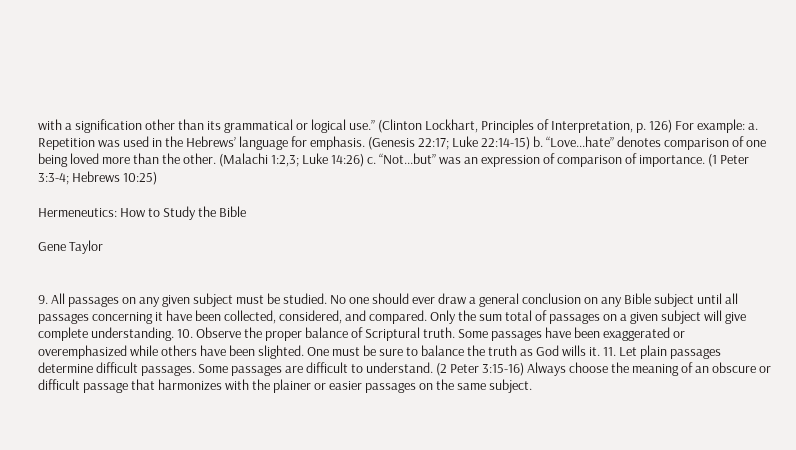with a signification other than its grammatical or logical use.” (Clinton Lockhart, Principles of Interpretation, p. 126) For example: a. Repetition was used in the Hebrews’ language for emphasis. (Genesis 22:17; Luke 22:14-15) b. “Love...hate” denotes comparison of one being loved more than the other. (Malachi 1:2,3; Luke 14:26) c. “Not...but” was an expression of comparison of importance. (1 Peter 3:3-4; Hebrews 10:25)

Hermeneutics: How to Study the Bible

Gene Taylor


9. All passages on any given subject must be studied. No one should ever draw a general conclusion on any Bible subject until all passages concerning it have been collected, considered, and compared. Only the sum total of passages on a given subject will give complete understanding. 10. Observe the proper balance of Scriptural truth. Some passages have been exaggerated or overemphasized while others have been slighted. One must be sure to balance the truth as God wills it. 11. Let plain passages determine difficult passages. Some passages are difficult to understand. (2 Peter 3:15-16) Always choose the meaning of an obscure or difficult passage that harmonizes with the plainer or easier passages on the same subject.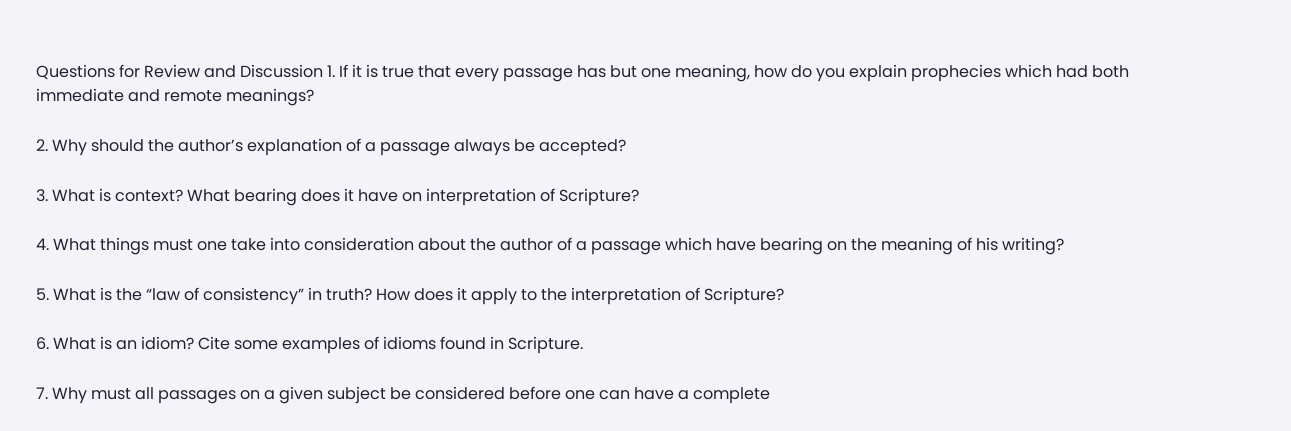Questions for Review and Discussion 1. If it is true that every passage has but one meaning, how do you explain prophecies which had both immediate and remote meanings?

2. Why should the author’s explanation of a passage always be accepted?

3. What is context? What bearing does it have on interpretation of Scripture?

4. What things must one take into consideration about the author of a passage which have bearing on the meaning of his writing?

5. What is the “law of consistency” in truth? How does it apply to the interpretation of Scripture?

6. What is an idiom? Cite some examples of idioms found in Scripture.

7. Why must all passages on a given subject be considered before one can have a complete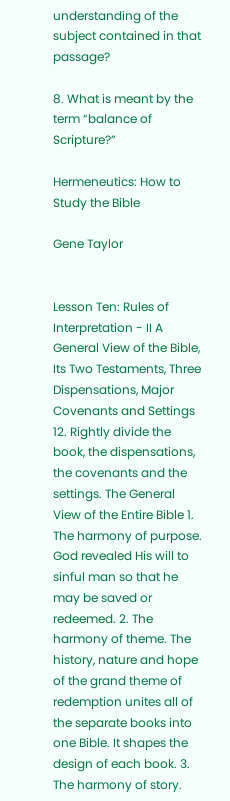understanding of the subject contained in that passage?

8. What is meant by the term “balance of Scripture?”

Hermeneutics: How to Study the Bible

Gene Taylor


Lesson Ten: Rules of Interpretation - II A General View of the Bible, Its Two Testaments, Three Dispensations, Major Covenants and Settings 12. Rightly divide the book, the dispensations, the covenants and the settings. The General View of the Entire Bible 1. The harmony of purpose. God revealed His will to sinful man so that he may be saved or redeemed. 2. The harmony of theme. The history, nature and hope of the grand theme of redemption unites all of the separate books into one Bible. It shapes the design of each book. 3. The harmony of story.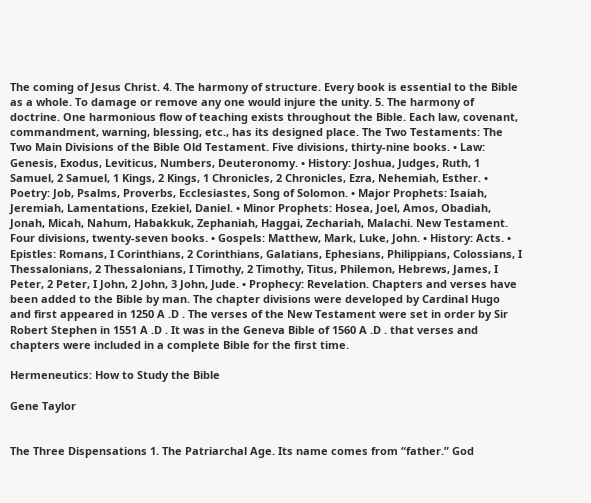The coming of Jesus Christ. 4. The harmony of structure. Every book is essential to the Bible as a whole. To damage or remove any one would injure the unity. 5. The harmony of doctrine. One harmonious flow of teaching exists throughout the Bible. Each law, covenant, commandment, warning, blessing, etc., has its designed place. The Two Testaments: The Two Main Divisions of the Bible Old Testament. Five divisions, thirty-nine books. • Law: Genesis, Exodus, Leviticus, Numbers, Deuteronomy. • History: Joshua, Judges, Ruth, 1 Samuel, 2 Samuel, 1 Kings, 2 Kings, 1 Chronicles, 2 Chronicles, Ezra, Nehemiah, Esther. • Poetry: Job, Psalms, Proverbs, Ecclesiastes, Song of Solomon. • Major Prophets: Isaiah, Jeremiah, Lamentations, Ezekiel, Daniel. • Minor Prophets: Hosea, Joel, Amos, Obadiah, Jonah, Micah, Nahum, Habakkuk, Zephaniah, Haggai, Zechariah, Malachi. New Testament. Four divisions, twenty-seven books. • Gospels: Matthew, Mark, Luke, John. • History: Acts. • Epistles: Romans, I Corinthians, 2 Corinthians, Galatians, Ephesians, Philippians, Colossians, I Thessalonians, 2 Thessalonians, I Timothy, 2 Timothy, Titus, Philemon, Hebrews, James, I Peter, 2 Peter, I John, 2 John, 3 John, Jude. • Prophecy: Revelation. Chapters and verses have been added to the Bible by man. The chapter divisions were developed by Cardinal Hugo and first appeared in 1250 A .D . The verses of the New Testament were set in order by Sir Robert Stephen in 1551 A .D . It was in the Geneva Bible of 1560 A .D . that verses and chapters were included in a complete Bible for the first time.

Hermeneutics: How to Study the Bible

Gene Taylor


The Three Dispensations 1. The Patriarchal Age. Its name comes from “father.” God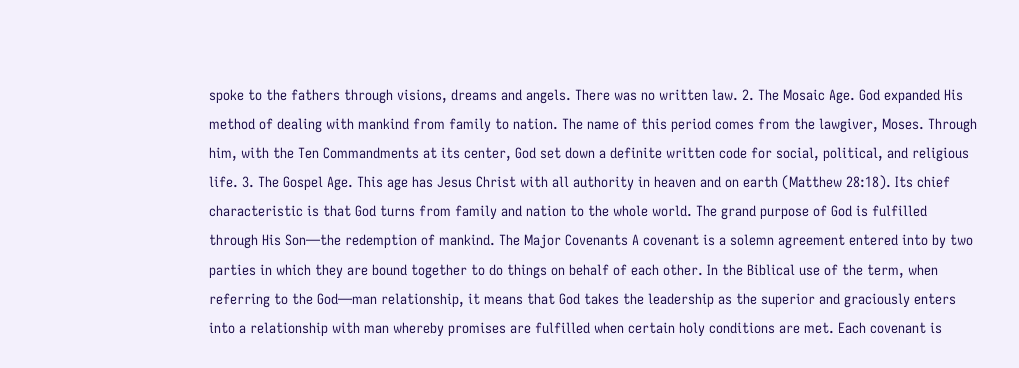spoke to the fathers through visions, dreams and angels. There was no written law. 2. The Mosaic Age. God expanded His method of dealing with mankind from family to nation. The name of this period comes from the lawgiver, Moses. Through him, with the Ten Commandments at its center, God set down a definite written code for social, political, and religious life. 3. The Gospel Age. This age has Jesus Christ with all authority in heaven and on earth (Matthew 28:18). Its chief characteristic is that God turns from family and nation to the whole world. The grand purpose of God is fulfilled through His Son—the redemption of mankind. The Major Covenants A covenant is a solemn agreement entered into by two parties in which they are bound together to do things on behalf of each other. In the Biblical use of the term, when referring to the God—man relationship, it means that God takes the leadership as the superior and graciously enters into a relationship with man whereby promises are fulfilled when certain holy conditions are met. Each covenant is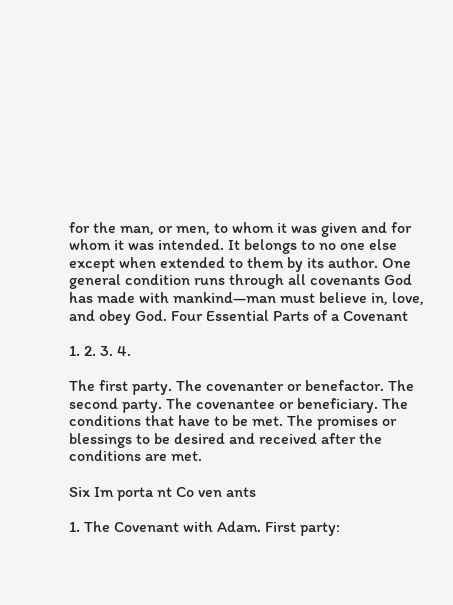for the man, or men, to whom it was given and for whom it was intended. It belongs to no one else except when extended to them by its author. One general condition runs through all covenants God has made with mankind—man must believe in, love, and obey God. Four Essential Parts of a Covenant

1. 2. 3. 4.

The first party. The covenanter or benefactor. The second party. The covenantee or beneficiary. The conditions that have to be met. The promises or blessings to be desired and received after the conditions are met.

Six Im porta nt Co ven ants

1. The Covenant with Adam. First party: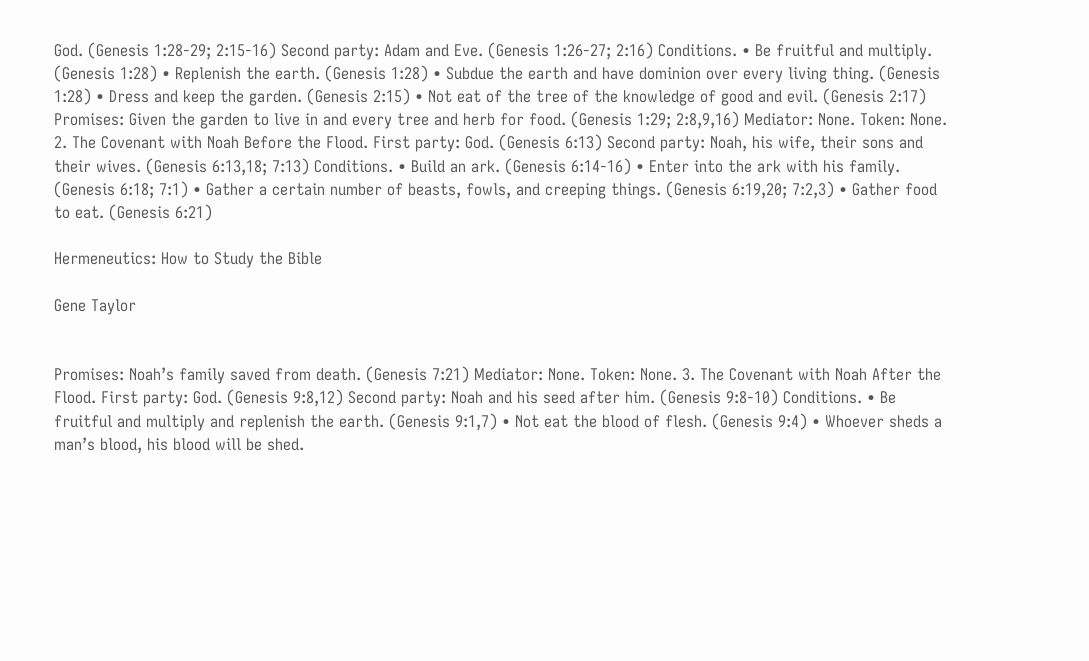God. (Genesis 1:28-29; 2:15-16) Second party: Adam and Eve. (Genesis 1:26-27; 2:16) Conditions. • Be fruitful and multiply. (Genesis 1:28) • Replenish the earth. (Genesis 1:28) • Subdue the earth and have dominion over every living thing. (Genesis 1:28) • Dress and keep the garden. (Genesis 2:15) • Not eat of the tree of the knowledge of good and evil. (Genesis 2:17) Promises: Given the garden to live in and every tree and herb for food. (Genesis 1:29; 2:8,9,16) Mediator: None. Token: None. 2. The Covenant with Noah Before the Flood. First party: God. (Genesis 6:13) Second party: Noah, his wife, their sons and their wives. (Genesis 6:13,18; 7:13) Conditions. • Build an ark. (Genesis 6:14-16) • Enter into the ark with his family. (Genesis 6:18; 7:1) • Gather a certain number of beasts, fowls, and creeping things. (Genesis 6:19,20; 7:2,3) • Gather food to eat. (Genesis 6:21)

Hermeneutics: How to Study the Bible

Gene Taylor


Promises: Noah’s family saved from death. (Genesis 7:21) Mediator: None. Token: None. 3. The Covenant with Noah After the Flood. First party: God. (Genesis 9:8,12) Second party: Noah and his seed after him. (Genesis 9:8-10) Conditions. • Be fruitful and multiply and replenish the earth. (Genesis 9:1,7) • Not eat the blood of flesh. (Genesis 9:4) • Whoever sheds a man’s blood, his blood will be shed.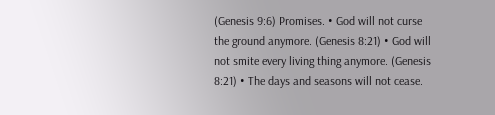(Genesis 9:6) Promises. • God will not curse the ground anymore. (Genesis 8:21) • God will not smite every living thing anymore. (Genesis 8:21) • The days and seasons will not cease.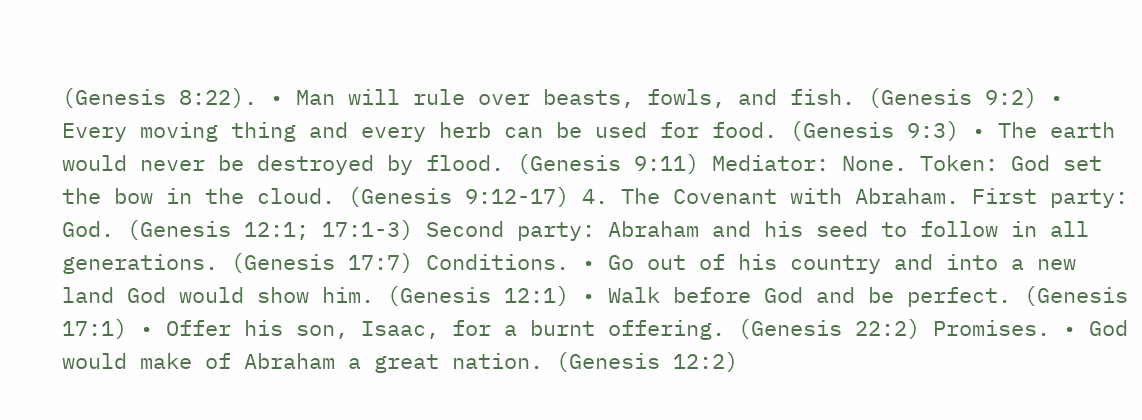(Genesis 8:22). • Man will rule over beasts, fowls, and fish. (Genesis 9:2) • Every moving thing and every herb can be used for food. (Genesis 9:3) • The earth would never be destroyed by flood. (Genesis 9:11) Mediator: None. Token: God set the bow in the cloud. (Genesis 9:12-17) 4. The Covenant with Abraham. First party: God. (Genesis 12:1; 17:1-3) Second party: Abraham and his seed to follow in all generations. (Genesis 17:7) Conditions. • Go out of his country and into a new land God would show him. (Genesis 12:1) • Walk before God and be perfect. (Genesis 17:1) • Offer his son, Isaac, for a burnt offering. (Genesis 22:2) Promises. • God would make of Abraham a great nation. (Genesis 12:2)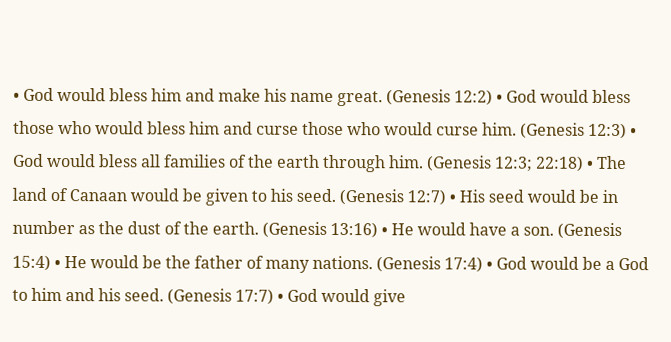• God would bless him and make his name great. (Genesis 12:2) • God would bless those who would bless him and curse those who would curse him. (Genesis 12:3) • God would bless all families of the earth through him. (Genesis 12:3; 22:18) • The land of Canaan would be given to his seed. (Genesis 12:7) • His seed would be in number as the dust of the earth. (Genesis 13:16) • He would have a son. (Genesis 15:4) • He would be the father of many nations. (Genesis 17:4) • God would be a God to him and his seed. (Genesis 17:7) • God would give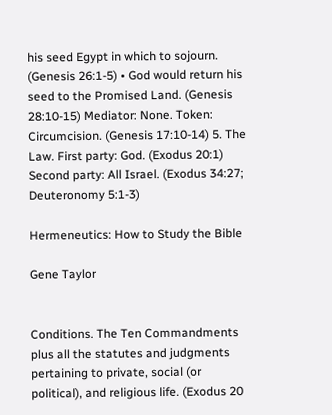his seed Egypt in which to sojourn. (Genesis 26:1-5) • God would return his seed to the Promised Land. (Genesis 28:10-15) Mediator: None. Token: Circumcision. (Genesis 17:10-14) 5. The Law. First party: God. (Exodus 20:1) Second party: All Israel. (Exodus 34:27; Deuteronomy 5:1-3)

Hermeneutics: How to Study the Bible

Gene Taylor


Conditions. The Ten Commandments plus all the statutes and judgments pertaining to private, social (or political), and religious life. (Exodus 20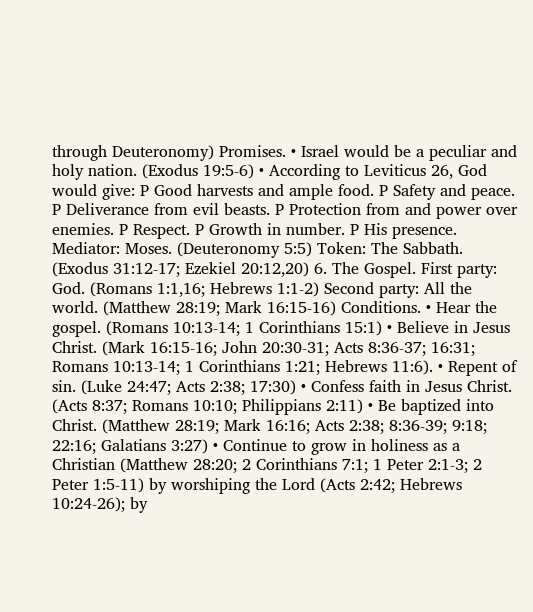through Deuteronomy) Promises. • Israel would be a peculiar and holy nation. (Exodus 19:5-6) • According to Leviticus 26, God would give: P Good harvests and ample food. P Safety and peace. P Deliverance from evil beasts. P Protection from and power over enemies. P Respect. P Growth in number. P His presence. Mediator: Moses. (Deuteronomy 5:5) Token: The Sabbath. (Exodus 31:12-17; Ezekiel 20:12,20) 6. The Gospel. First party: God. (Romans 1:1,16; Hebrews 1:1-2) Second party: All the world. (Matthew 28:19; Mark 16:15-16) Conditions. • Hear the gospel. (Romans 10:13-14; 1 Corinthians 15:1) • Believe in Jesus Christ. (Mark 16:15-16; John 20:30-31; Acts 8:36-37; 16:31; Romans 10:13-14; 1 Corinthians 1:21; Hebrews 11:6). • Repent of sin. (Luke 24:47; Acts 2:38; 17:30) • Confess faith in Jesus Christ. (Acts 8:37; Romans 10:10; Philippians 2:11) • Be baptized into Christ. (Matthew 28:19; Mark 16:16; Acts 2:38; 8:36-39; 9:18; 22:16; Galatians 3:27) • Continue to grow in holiness as a Christian (Matthew 28:20; 2 Corinthians 7:1; 1 Peter 2:1-3; 2 Peter 1:5-11) by worshiping the Lord (Acts 2:42; Hebrews 10:24-26); by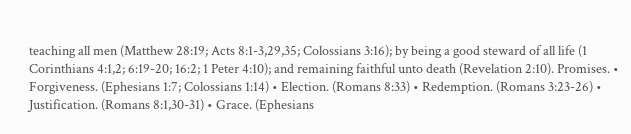teaching all men (Matthew 28:19; Acts 8:1-3,29,35; Colossians 3:16); by being a good steward of all life (1 Corinthians 4:1,2; 6:19-20; 16:2; 1 Peter 4:10); and remaining faithful unto death (Revelation 2:10). Promises. • Forgiveness. (Ephesians 1:7; Colossians 1:14) • Election. (Romans 8:33) • Redemption. (Romans 3:23-26) • Justification. (Romans 8:1,30-31) • Grace. (Ephesians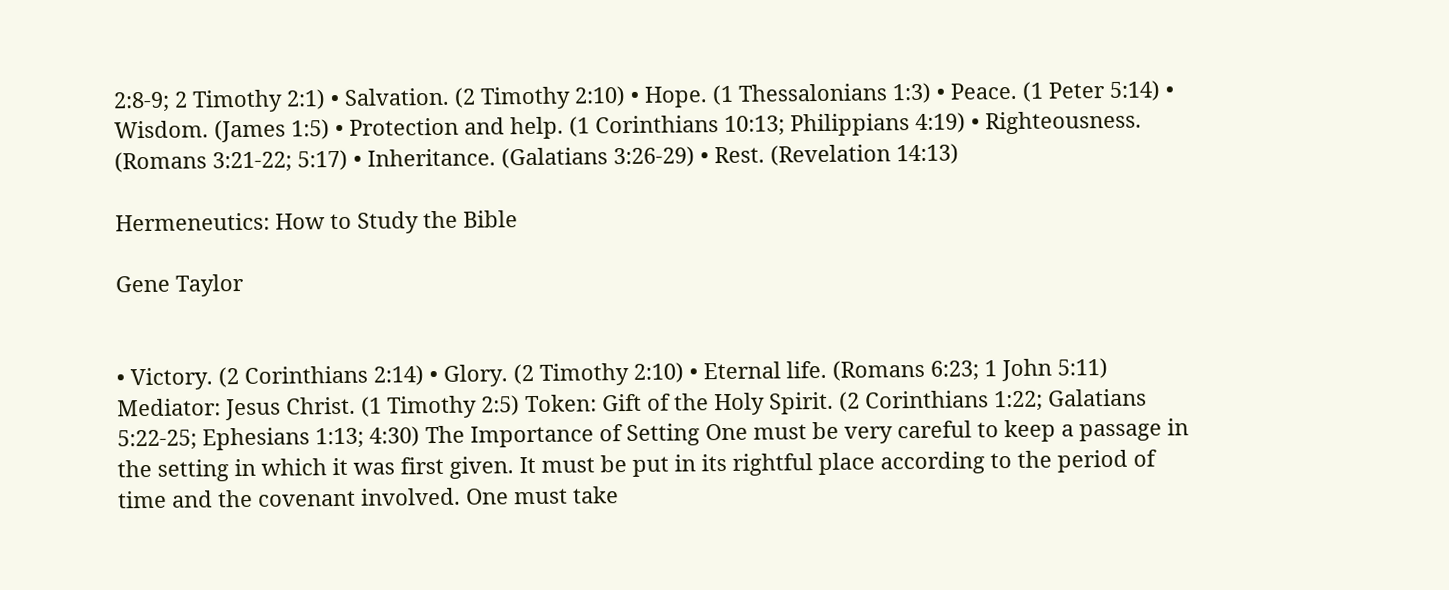2:8-9; 2 Timothy 2:1) • Salvation. (2 Timothy 2:10) • Hope. (1 Thessalonians 1:3) • Peace. (1 Peter 5:14) • Wisdom. (James 1:5) • Protection and help. (1 Corinthians 10:13; Philippians 4:19) • Righteousness. (Romans 3:21-22; 5:17) • Inheritance. (Galatians 3:26-29) • Rest. (Revelation 14:13)

Hermeneutics: How to Study the Bible

Gene Taylor


• Victory. (2 Corinthians 2:14) • Glory. (2 Timothy 2:10) • Eternal life. (Romans 6:23; 1 John 5:11) Mediator: Jesus Christ. (1 Timothy 2:5) Token: Gift of the Holy Spirit. (2 Corinthians 1:22; Galatians 5:22-25; Ephesians 1:13; 4:30) The Importance of Setting One must be very careful to keep a passage in the setting in which it was first given. It must be put in its rightful place according to the period of time and the covenant involved. One must take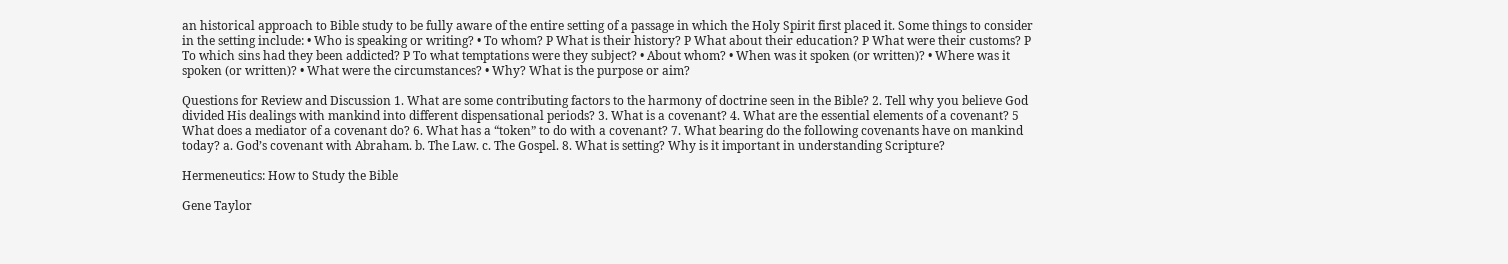an historical approach to Bible study to be fully aware of the entire setting of a passage in which the Holy Spirit first placed it. Some things to consider in the setting include: • Who is speaking or writing? • To whom? P What is their history? P What about their education? P What were their customs? P To which sins had they been addicted? P To what temptations were they subject? • About whom? • When was it spoken (or written)? • Where was it spoken (or written)? • What were the circumstances? • Why? What is the purpose or aim?

Questions for Review and Discussion 1. What are some contributing factors to the harmony of doctrine seen in the Bible? 2. Tell why you believe God divided His dealings with mankind into different dispensational periods? 3. What is a covenant? 4. What are the essential elements of a covenant? 5 What does a mediator of a covenant do? 6. What has a “token” to do with a covenant? 7. What bearing do the following covenants have on mankind today? a. God’s covenant with Abraham. b. The Law. c. The Gospel. 8. What is setting? Why is it important in understanding Scripture?

Hermeneutics: How to Study the Bible

Gene Taylor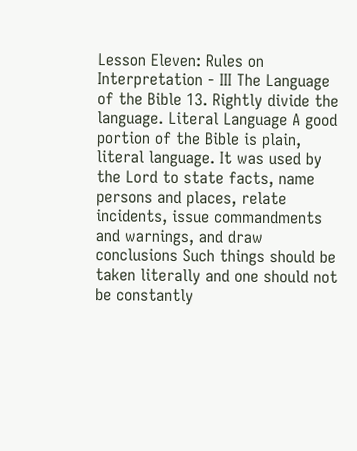Lesson Eleven: Rules on Interpretation - III The Language of the Bible 13. Rightly divide the language. Literal Language A good portion of the Bible is plain, literal language. It was used by the Lord to state facts, name persons and places, relate incidents, issue commandments and warnings, and draw conclusions Such things should be taken literally and one should not be constantly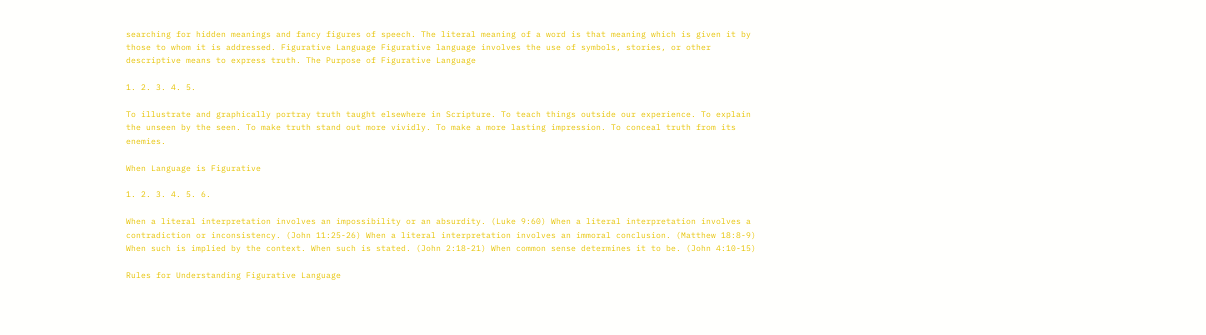searching for hidden meanings and fancy figures of speech. The literal meaning of a word is that meaning which is given it by those to whom it is addressed. Figurative Language Figurative language involves the use of symbols, stories, or other descriptive means to express truth. The Purpose of Figurative Language

1. 2. 3. 4. 5.

To illustrate and graphically portray truth taught elsewhere in Scripture. To teach things outside our experience. To explain the unseen by the seen. To make truth stand out more vividly. To make a more lasting impression. To conceal truth from its enemies.

When Language is Figurative

1. 2. 3. 4. 5. 6.

When a literal interpretation involves an impossibility or an absurdity. (Luke 9:60) When a literal interpretation involves a contradiction or inconsistency. (John 11:25-26) When a literal interpretation involves an immoral conclusion. (Matthew 18:8-9) When such is implied by the context. When such is stated. (John 2:18-21) When common sense determines it to be. (John 4:10-15)

Rules for Understanding Figurative Language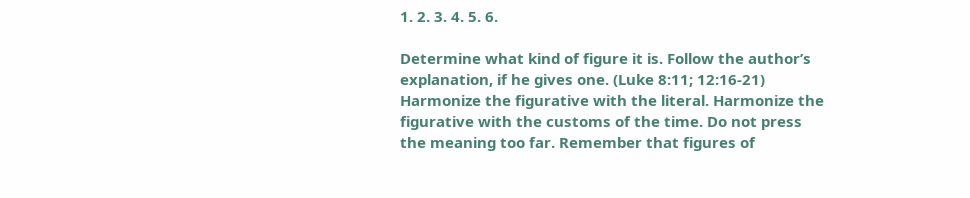1. 2. 3. 4. 5. 6.

Determine what kind of figure it is. Follow the author’s explanation, if he gives one. (Luke 8:11; 12:16-21) Harmonize the figurative with the literal. Harmonize the figurative with the customs of the time. Do not press the meaning too far. Remember that figures of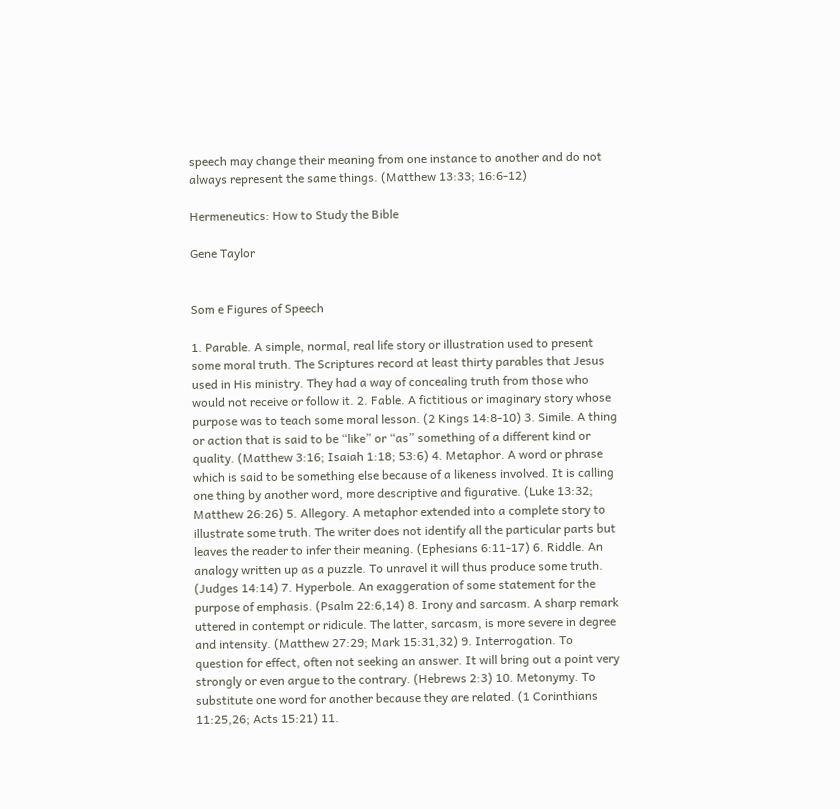speech may change their meaning from one instance to another and do not always represent the same things. (Matthew 13:33; 16:6-12)

Hermeneutics: How to Study the Bible

Gene Taylor


Som e Figures of Speech

1. Parable. A simple, normal, real life story or illustration used to present some moral truth. The Scriptures record at least thirty parables that Jesus used in His ministry. They had a way of concealing truth from those who would not receive or follow it. 2. Fable. A fictitious or imaginary story whose purpose was to teach some moral lesson. (2 Kings 14:8-10) 3. Simile. A thing or action that is said to be “like” or “as” something of a different kind or quality. (Matthew 3:16; Isaiah 1:18; 53:6) 4. Metaphor. A word or phrase which is said to be something else because of a likeness involved. It is calling one thing by another word, more descriptive and figurative. (Luke 13:32; Matthew 26:26) 5. Allegory. A metaphor extended into a complete story to illustrate some truth. The writer does not identify all the particular parts but leaves the reader to infer their meaning. (Ephesians 6:11-17) 6. Riddle. An analogy written up as a puzzle. To unravel it will thus produce some truth. (Judges 14:14) 7. Hyperbole. An exaggeration of some statement for the purpose of emphasis. (Psalm 22:6,14) 8. Irony and sarcasm. A sharp remark uttered in contempt or ridicule. The latter, sarcasm, is more severe in degree and intensity. (Matthew 27:29; Mark 15:31,32) 9. Interrogation. To question for effect, often not seeking an answer. It will bring out a point very strongly or even argue to the contrary. (Hebrews 2:3) 10. Metonymy. To substitute one word for another because they are related. (1 Corinthians 11:25,26; Acts 15:21) 11.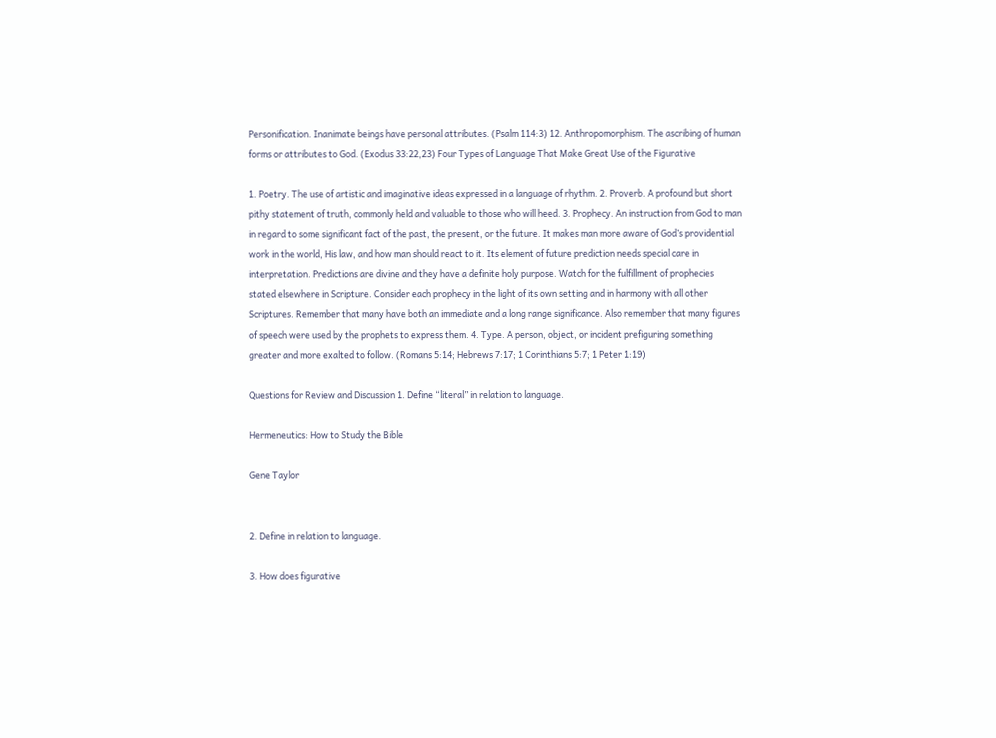Personification. Inanimate beings have personal attributes. (Psalm 114:3) 12. Anthropomorphism. The ascribing of human forms or attributes to God. (Exodus 33:22,23) Four Types of Language That Make Great Use of the Figurative

1. Poetry. The use of artistic and imaginative ideas expressed in a language of rhythm. 2. Proverb. A profound but short pithy statement of truth, commonly held and valuable to those who will heed. 3. Prophecy. An instruction from God to man in regard to some significant fact of the past, the present, or the future. It makes man more aware of God’s providential work in the world, His law, and how man should react to it. Its element of future prediction needs special care in interpretation. Predictions are divine and they have a definite holy purpose. Watch for the fulfillment of prophecies stated elsewhere in Scripture. Consider each prophecy in the light of its own setting and in harmony with all other Scriptures. Remember that many have both an immediate and a long range significance. Also remember that many figures of speech were used by the prophets to express them. 4. Type. A person, object, or incident prefiguring something greater and more exalted to follow. (Romans 5:14; Hebrews 7:17; 1 Corinthians 5:7; 1 Peter 1:19)

Questions for Review and Discussion 1. Define “literal” in relation to language.

Hermeneutics: How to Study the Bible

Gene Taylor


2. Define in relation to language.

3. How does figurative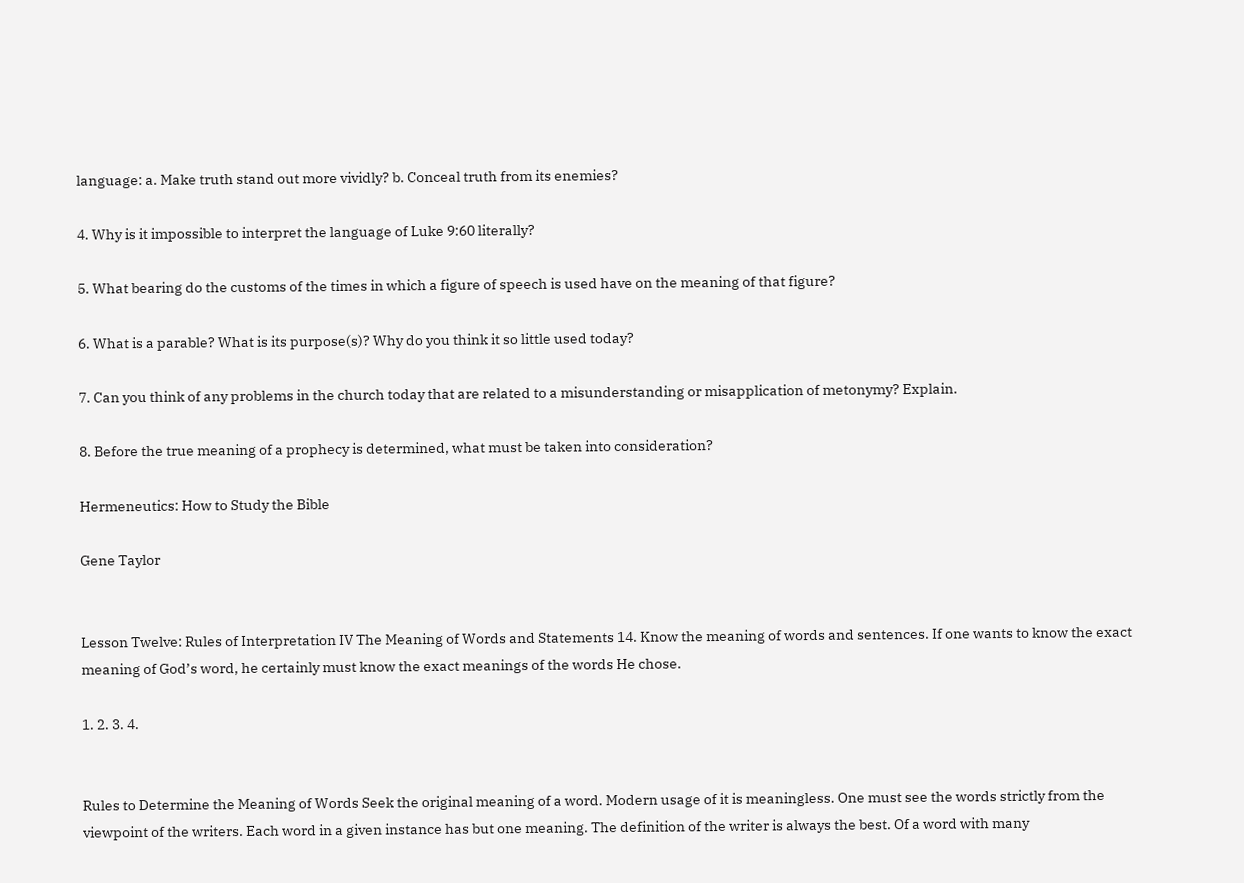language: a. Make truth stand out more vividly? b. Conceal truth from its enemies?

4. Why is it impossible to interpret the language of Luke 9:60 literally?

5. What bearing do the customs of the times in which a figure of speech is used have on the meaning of that figure?

6. What is a parable? What is its purpose(s)? Why do you think it so little used today?

7. Can you think of any problems in the church today that are related to a misunderstanding or misapplication of metonymy? Explain.

8. Before the true meaning of a prophecy is determined, what must be taken into consideration?

Hermeneutics: How to Study the Bible

Gene Taylor


Lesson Twelve: Rules of Interpretation IV The Meaning of Words and Statements 14. Know the meaning of words and sentences. If one wants to know the exact meaning of God’s word, he certainly must know the exact meanings of the words He chose.

1. 2. 3. 4.


Rules to Determine the Meaning of Words Seek the original meaning of a word. Modern usage of it is meaningless. One must see the words strictly from the viewpoint of the writers. Each word in a given instance has but one meaning. The definition of the writer is always the best. Of a word with many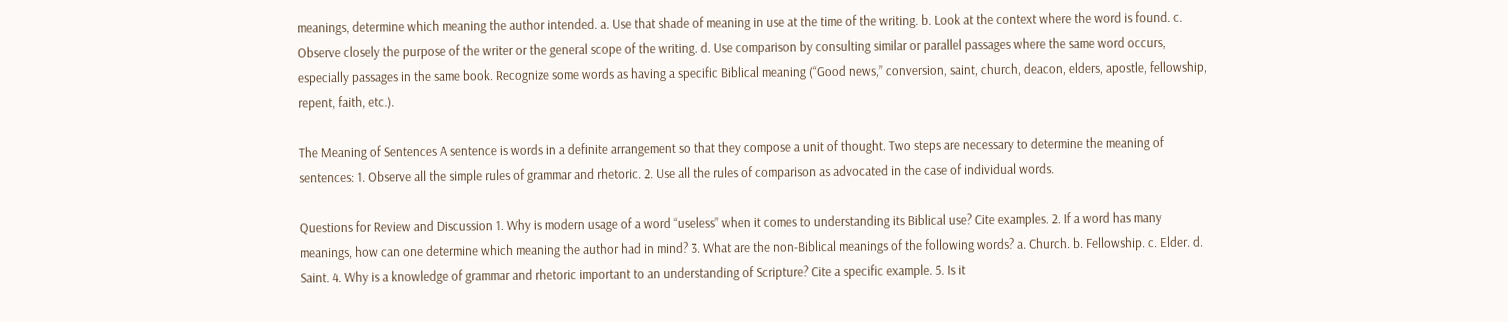meanings, determine which meaning the author intended. a. Use that shade of meaning in use at the time of the writing. b. Look at the context where the word is found. c. Observe closely the purpose of the writer or the general scope of the writing. d. Use comparison by consulting similar or parallel passages where the same word occurs, especially passages in the same book. Recognize some words as having a specific Biblical meaning (“Good news,” conversion, saint, church, deacon, elders, apostle, fellowship, repent, faith, etc.).

The Meaning of Sentences A sentence is words in a definite arrangement so that they compose a unit of thought. Two steps are necessary to determine the meaning of sentences: 1. Observe all the simple rules of grammar and rhetoric. 2. Use all the rules of comparison as advocated in the case of individual words.

Questions for Review and Discussion 1. Why is modern usage of a word “useless” when it comes to understanding its Biblical use? Cite examples. 2. If a word has many meanings, how can one determine which meaning the author had in mind? 3. What are the non-Biblical meanings of the following words? a. Church. b. Fellowship. c. Elder. d. Saint. 4. Why is a knowledge of grammar and rhetoric important to an understanding of Scripture? Cite a specific example. 5. Is it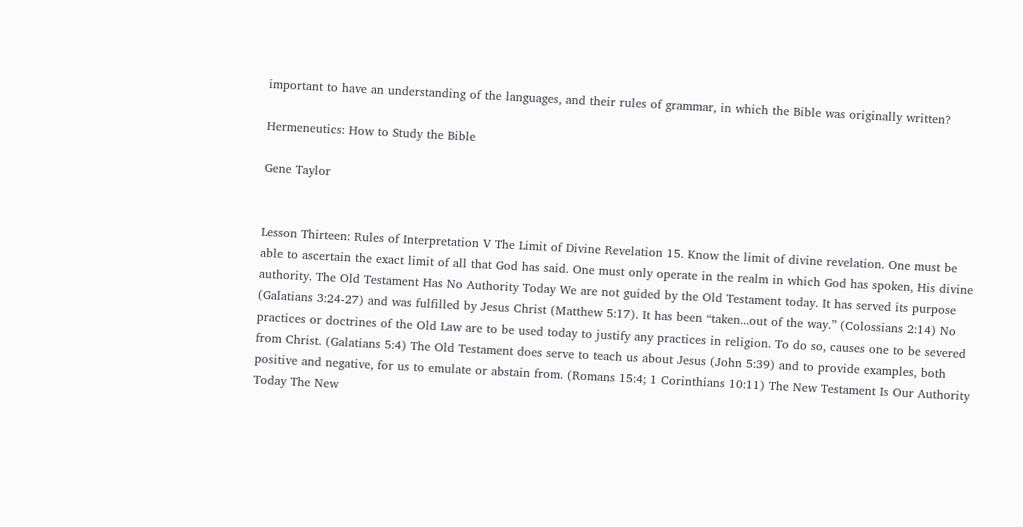important to have an understanding of the languages, and their rules of grammar, in which the Bible was originally written?

Hermeneutics: How to Study the Bible

Gene Taylor


Lesson Thirteen: Rules of Interpretation V The Limit of Divine Revelation 15. Know the limit of divine revelation. One must be able to ascertain the exact limit of all that God has said. One must only operate in the realm in which God has spoken, His divine authority. The Old Testament Has No Authority Today We are not guided by the Old Testament today. It has served its purpose (Galatians 3:24-27) and was fulfilled by Jesus Christ (Matthew 5:17). It has been “taken...out of the way.” (Colossians 2:14) No practices or doctrines of the Old Law are to be used today to justify any practices in religion. To do so, causes one to be severed from Christ. (Galatians 5:4) The Old Testament does serve to teach us about Jesus (John 5:39) and to provide examples, both positive and negative, for us to emulate or abstain from. (Romans 15:4; 1 Corinthians 10:11) The New Testament Is Our Authority Today The New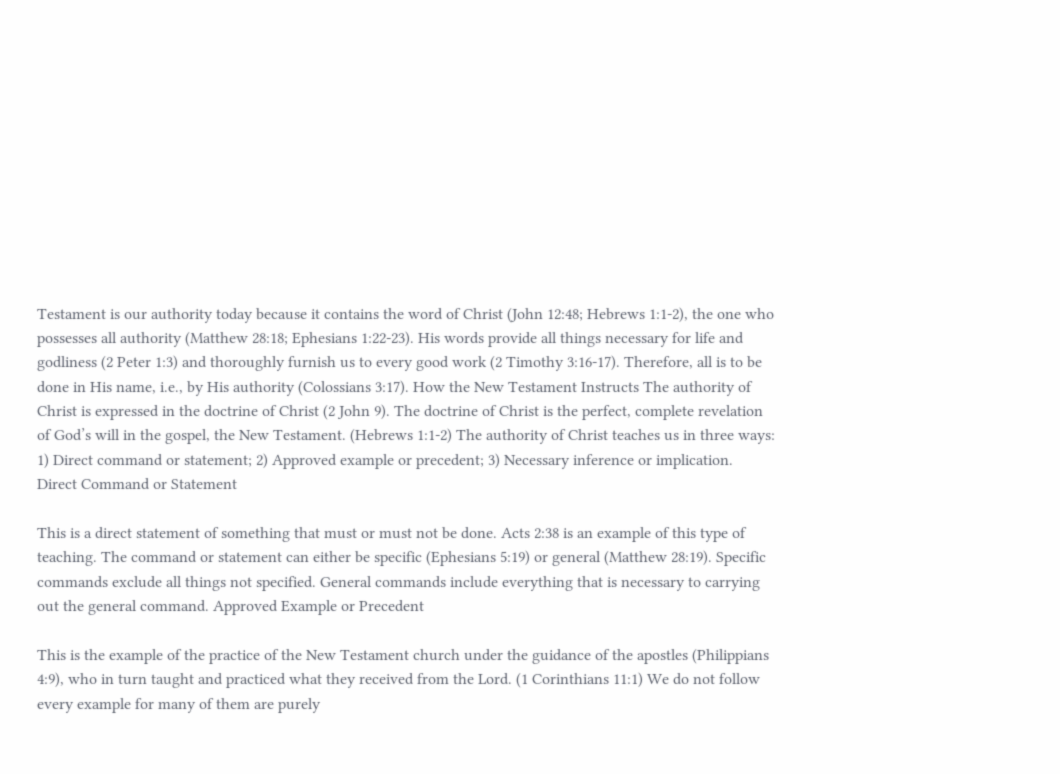Testament is our authority today because it contains the word of Christ (John 12:48; Hebrews 1:1-2), the one who possesses all authority (Matthew 28:18; Ephesians 1:22-23). His words provide all things necessary for life and godliness (2 Peter 1:3) and thoroughly furnish us to every good work (2 Timothy 3:16-17). Therefore, all is to be done in His name, i.e., by His authority (Colossians 3:17). How the New Testament Instructs The authority of Christ is expressed in the doctrine of Christ (2 John 9). The doctrine of Christ is the perfect, complete revelation of God’s will in the gospel, the New Testament. (Hebrews 1:1-2) The authority of Christ teaches us in three ways: 1) Direct command or statement; 2) Approved example or precedent; 3) Necessary inference or implication. Direct Command or Statement

This is a direct statement of something that must or must not be done. Acts 2:38 is an example of this type of teaching. The command or statement can either be specific (Ephesians 5:19) or general (Matthew 28:19). Specific commands exclude all things not specified. General commands include everything that is necessary to carrying out the general command. Approved Example or Precedent

This is the example of the practice of the New Testament church under the guidance of the apostles (Philippians 4:9), who in turn taught and practiced what they received from the Lord. (1 Corinthians 11:1) We do not follow every example for many of them are purely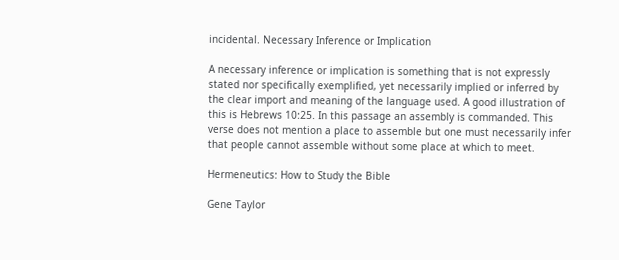incidental. Necessary Inference or Implication

A necessary inference or implication is something that is not expressly stated nor specifically exemplified, yet necessarily implied or inferred by the clear import and meaning of the language used. A good illustration of this is Hebrews 10:25. In this passage an assembly is commanded. This verse does not mention a place to assemble but one must necessarily infer that people cannot assemble without some place at which to meet.

Hermeneutics: How to Study the Bible

Gene Taylor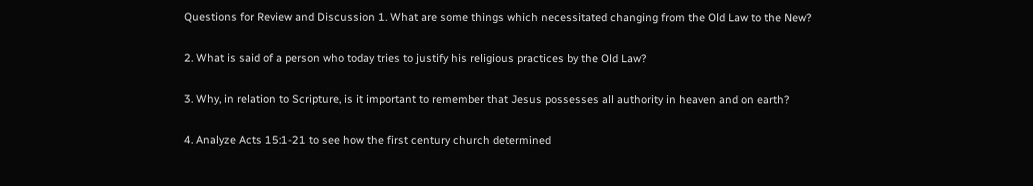Questions for Review and Discussion 1. What are some things which necessitated changing from the Old Law to the New?

2. What is said of a person who today tries to justify his religious practices by the Old Law?

3. Why, in relation to Scripture, is it important to remember that Jesus possesses all authority in heaven and on earth?

4. Analyze Acts 15:1-21 to see how the first century church determined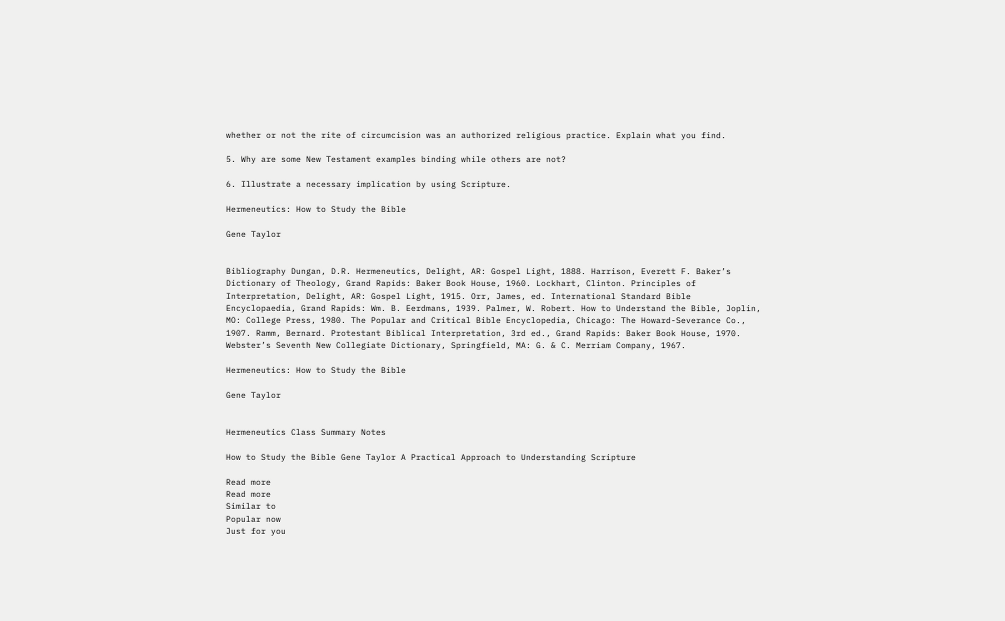whether or not the rite of circumcision was an authorized religious practice. Explain what you find.

5. Why are some New Testament examples binding while others are not?

6. Illustrate a necessary implication by using Scripture.

Hermeneutics: How to Study the Bible

Gene Taylor


Bibliography Dungan, D.R. Hermeneutics, Delight, AR: Gospel Light, 1888. Harrison, Everett F. Baker’s Dictionary of Theology, Grand Rapids: Baker Book House, 1960. Lockhart, Clinton. Principles of Interpretation, Delight, AR: Gospel Light, 1915. Orr, James, ed. International Standard Bible Encyclopaedia, Grand Rapids: Wm. B. Eerdmans, 1939. Palmer, W. Robert. How to Understand the Bible, Joplin, MO: College Press, 1980. The Popular and Critical Bible Encyclopedia, Chicago: The Howard-Severance Co., 1907. Ramm, Bernard. Protestant Biblical Interpretation, 3rd ed., Grand Rapids: Baker Book House, 1970. Webster’s Seventh New Collegiate Dictionary, Springfield, MA: G. & C. Merriam Company, 1967.

Hermeneutics: How to Study the Bible

Gene Taylor


Hermeneutics Class Summary Notes

How to Study the Bible Gene Taylor A Practical Approach to Understanding Scripture

Read more
Read more
Similar to
Popular now
Just for you